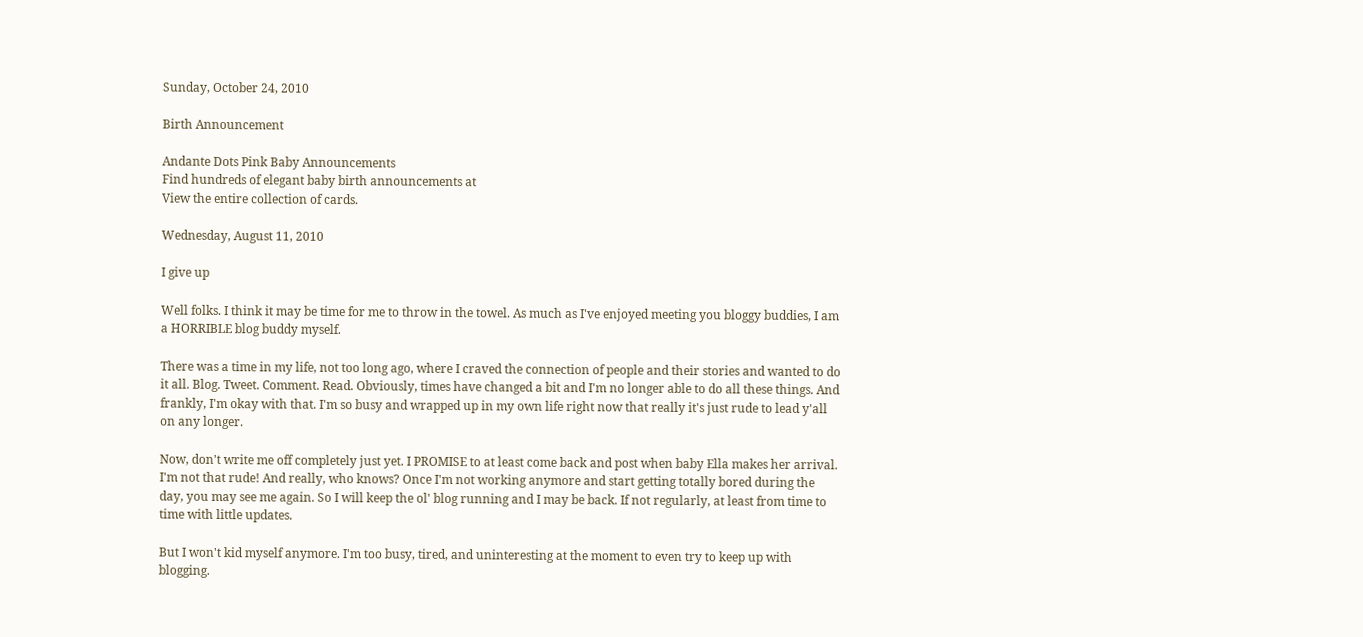Sunday, October 24, 2010

Birth Announcement

Andante Dots Pink Baby Announcements
Find hundreds of elegant baby birth announcements at
View the entire collection of cards.

Wednesday, August 11, 2010

I give up

Well folks. I think it may be time for me to throw in the towel. As much as I've enjoyed meeting you bloggy buddies, I am a HORRIBLE blog buddy myself.

There was a time in my life, not too long ago, where I craved the connection of people and their stories and wanted to do it all. Blog. Tweet. Comment. Read. Obviously, times have changed a bit and I'm no longer able to do all these things. And frankly, I'm okay with that. I'm so busy and wrapped up in my own life right now that really it's just rude to lead y'all on any longer.

Now, don't write me off completely just yet. I PROMISE to at least come back and post when baby Ella makes her arrival. I'm not that rude! And really, who knows? Once I'm not working anymore and start getting totally bored during the day, you may see me again. So I will keep the ol' blog running and I may be back. If not regularly, at least from time to time with little updates.

But I won't kid myself anymore. I'm too busy, tired, and uninteresting at the moment to even try to keep up with blogging.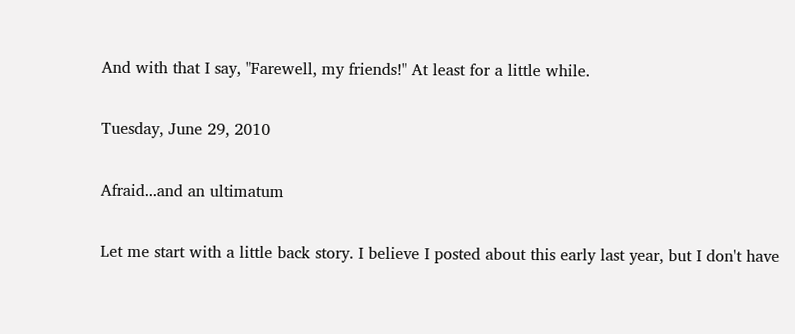And with that I say, "Farewell, my friends!" At least for a little while.

Tuesday, June 29, 2010

Afraid...and an ultimatum

Let me start with a little back story. I believe I posted about this early last year, but I don't have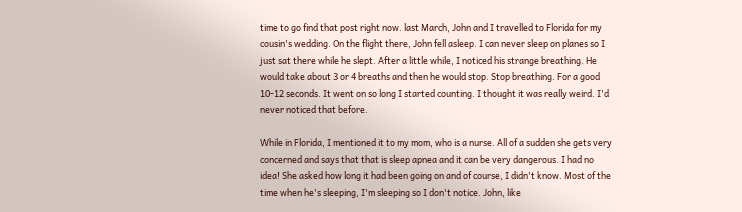time to go find that post right now. last March, John and I travelled to Florida for my cousin's wedding. On the flight there, John fell asleep. I can never sleep on planes so I just sat there while he slept. After a little while, I noticed his strange breathing. He would take about 3 or 4 breaths and then he would stop. Stop breathing. For a good 10-12 seconds. It went on so long I started counting. I thought it was really weird. I'd never noticed that before.

While in Florida, I mentioned it to my mom, who is a nurse. All of a sudden she gets very concerned and says that that is sleep apnea and it can be very dangerous. I had no idea! She asked how long it had been going on and of course, I didn't know. Most of the time when he's sleeping, I'm sleeping so I don't notice. John, like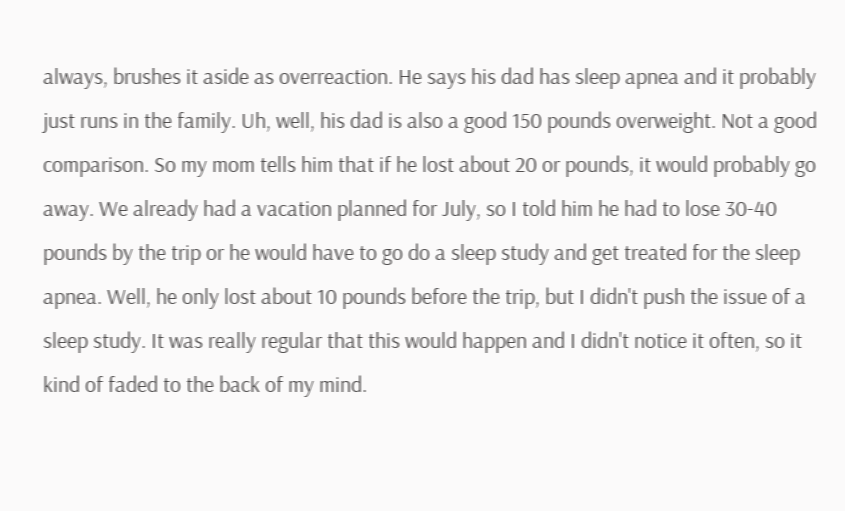always, brushes it aside as overreaction. He says his dad has sleep apnea and it probably just runs in the family. Uh, well, his dad is also a good 150 pounds overweight. Not a good comparison. So my mom tells him that if he lost about 20 or pounds, it would probably go away. We already had a vacation planned for July, so I told him he had to lose 30-40 pounds by the trip or he would have to go do a sleep study and get treated for the sleep apnea. Well, he only lost about 10 pounds before the trip, but I didn't push the issue of a sleep study. It was really regular that this would happen and I didn't notice it often, so it kind of faded to the back of my mind.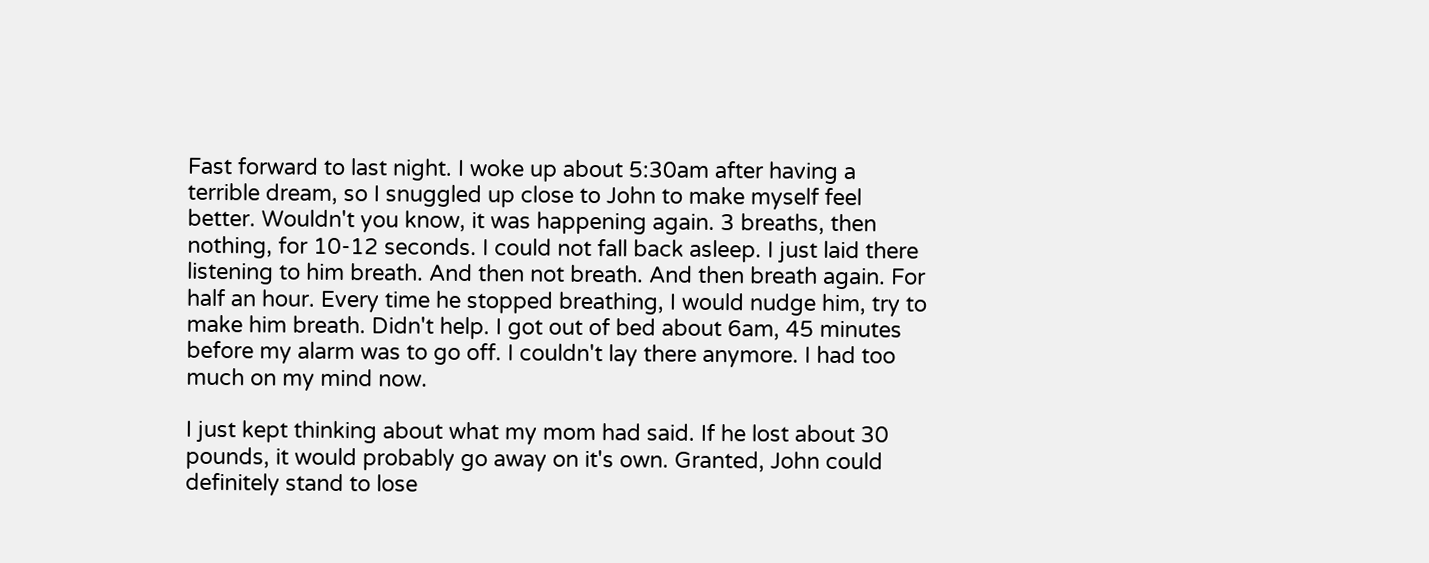Fast forward to last night. I woke up about 5:30am after having a terrible dream, so I snuggled up close to John to make myself feel better. Wouldn't you know, it was happening again. 3 breaths, then nothing, for 10-12 seconds. I could not fall back asleep. I just laid there listening to him breath. And then not breath. And then breath again. For half an hour. Every time he stopped breathing, I would nudge him, try to make him breath. Didn't help. I got out of bed about 6am, 45 minutes before my alarm was to go off. I couldn't lay there anymore. I had too much on my mind now.

I just kept thinking about what my mom had said. If he lost about 30 pounds, it would probably go away on it's own. Granted, John could definitely stand to lose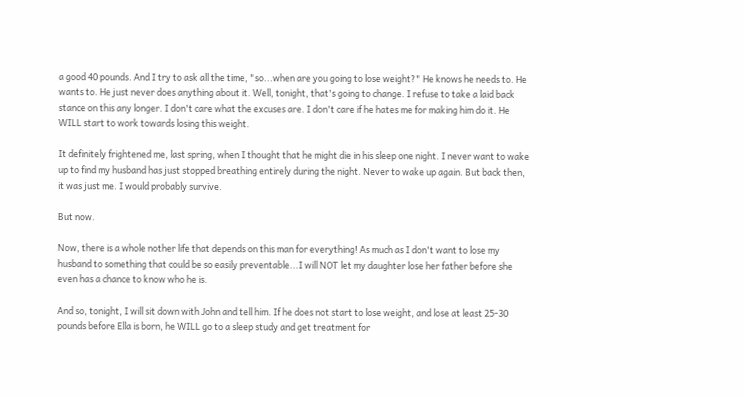a good 40 pounds. And I try to ask all the time, "so...when are you going to lose weight?" He knows he needs to. He wants to. He just never does anything about it. Well, tonight, that's going to change. I refuse to take a laid back stance on this any longer. I don't care what the excuses are. I don't care if he hates me for making him do it. He WILL start to work towards losing this weight.

It definitely frightened me, last spring, when I thought that he might die in his sleep one night. I never want to wake up to find my husband has just stopped breathing entirely during the night. Never to wake up again. But back then, it was just me. I would probably survive.

But now.

Now, there is a whole nother life that depends on this man for everything! As much as I don't want to lose my husband to something that could be so easily preventable...I will NOT let my daughter lose her father before she even has a chance to know who he is.

And so, tonight, I will sit down with John and tell him. If he does not start to lose weight, and lose at least 25-30 pounds before Ella is born, he WILL go to a sleep study and get treatment for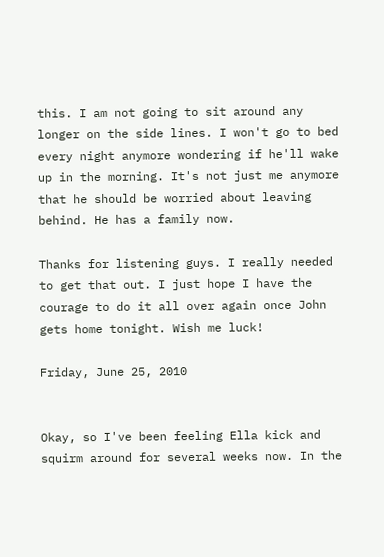this. I am not going to sit around any longer on the side lines. I won't go to bed every night anymore wondering if he'll wake up in the morning. It's not just me anymore that he should be worried about leaving behind. He has a family now.

Thanks for listening guys. I really needed to get that out. I just hope I have the courage to do it all over again once John gets home tonight. Wish me luck!

Friday, June 25, 2010


Okay, so I've been feeling Ella kick and squirm around for several weeks now. In the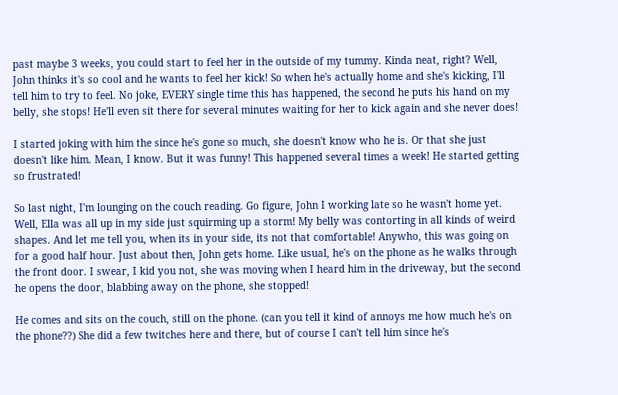past maybe 3 weeks, you could start to feel her in the outside of my tummy. Kinda neat, right? Well, John thinks it's so cool and he wants to feel her kick! So when he's actually home and she's kicking, I'll tell him to try to feel. No joke, EVERY single time this has happened, the second he puts his hand on my belly, she stops! He'll even sit there for several minutes waiting for her to kick again and she never does!

I started joking with him the since he's gone so much, she doesn't know who he is. Or that she just doesn't like him. Mean, I know. But it was funny! This happened several times a week! He started getting so frustrated!

So last night, I'm lounging on the couch reading. Go figure, John I working late so he wasn't home yet. Well, Ella was all up in my side just squirming up a storm! My belly was contorting in all kinds of weird shapes. And let me tell you, when its in your side, its not that comfortable! Anywho, this was going on for a good half hour. Just about then, John gets home. Like usual, he's on the phone as he walks through the front door. I swear, I kid you not, she was moving when I heard him in the driveway, but the second he opens the door, blabbing away on the phone, she stopped!

He comes and sits on the couch, still on the phone. (can you tell it kind of annoys me how much he's on the phone??) She did a few twitches here and there, but of course I can't tell him since he's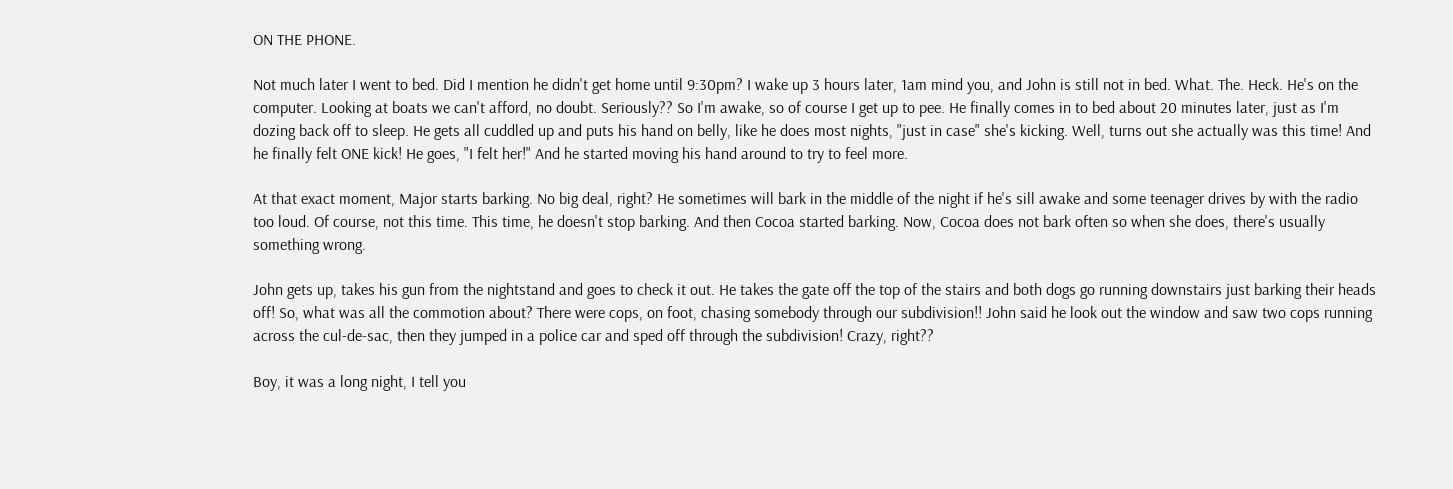ON THE PHONE.

Not much later I went to bed. Did I mention he didn't get home until 9:30pm? I wake up 3 hours later, 1am mind you, and John is still not in bed. What. The. Heck. He's on the computer. Looking at boats we can't afford, no doubt. Seriously?? So I'm awake, so of course I get up to pee. He finally comes in to bed about 20 minutes later, just as I'm dozing back off to sleep. He gets all cuddled up and puts his hand on belly, like he does most nights, "just in case" she's kicking. Well, turns out she actually was this time! And he finally felt ONE kick! He goes, "I felt her!" And he started moving his hand around to try to feel more.

At that exact moment, Major starts barking. No big deal, right? He sometimes will bark in the middle of the night if he's sill awake and some teenager drives by with the radio too loud. Of course, not this time. This time, he doesn't stop barking. And then Cocoa started barking. Now, Cocoa does not bark often so when she does, there's usually something wrong.

John gets up, takes his gun from the nightstand and goes to check it out. He takes the gate off the top of the stairs and both dogs go running downstairs just barking their heads off! So, what was all the commotion about? There were cops, on foot, chasing somebody through our subdivision!! John said he look out the window and saw two cops running across the cul-de-sac, then they jumped in a police car and sped off through the subdivision! Crazy, right??

Boy, it was a long night, I tell you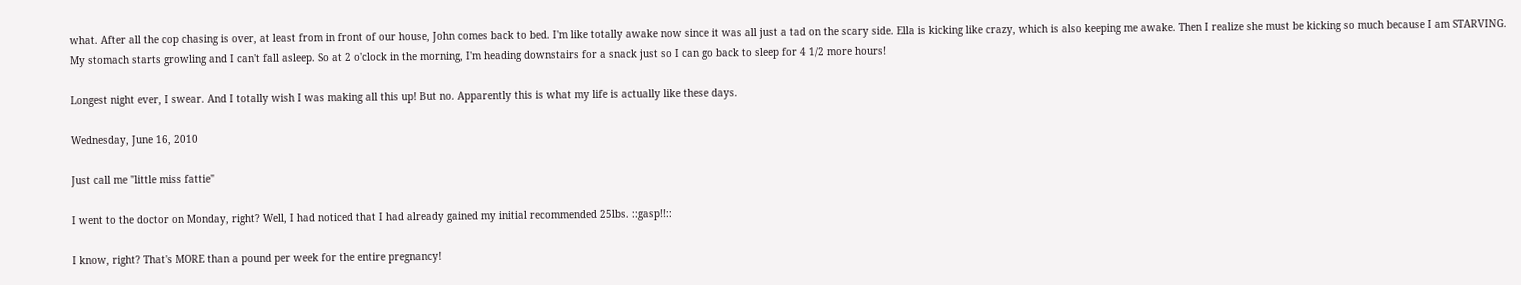what. After all the cop chasing is over, at least from in front of our house, John comes back to bed. I'm like totally awake now since it was all just a tad on the scary side. Ella is kicking like crazy, which is also keeping me awake. Then I realize she must be kicking so much because I am STARVING. My stomach starts growling and I can't fall asleep. So at 2 o'clock in the morning, I'm heading downstairs for a snack just so I can go back to sleep for 4 1/2 more hours!

Longest night ever, I swear. And I totally wish I was making all this up! But no. Apparently this is what my life is actually like these days.

Wednesday, June 16, 2010

Just call me "little miss fattie"

I went to the doctor on Monday, right? Well, I had noticed that I had already gained my initial recommended 25lbs. ::gasp!!::

I know, right? That's MORE than a pound per week for the entire pregnancy!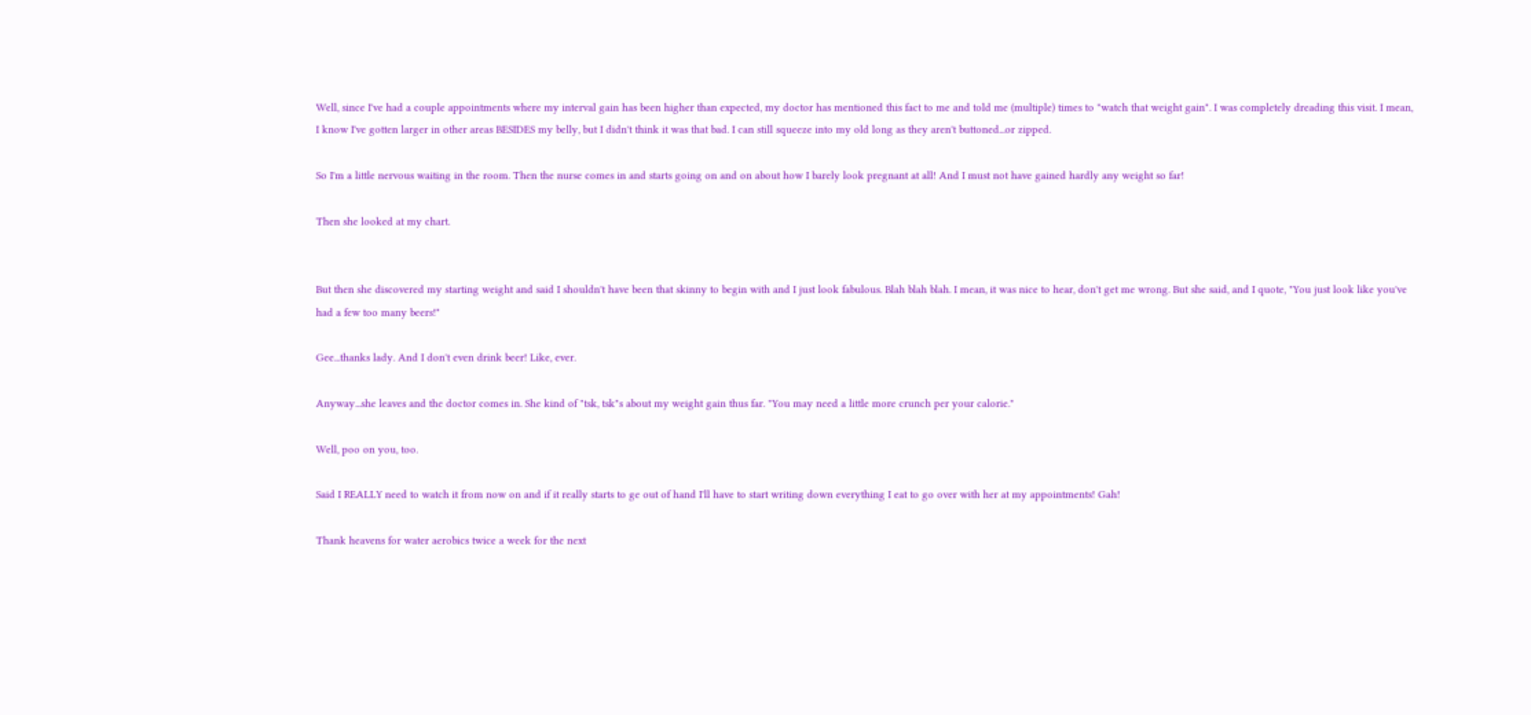Well, since I've had a couple appointments where my interval gain has been higher than expected, my doctor has mentioned this fact to me and told me (multiple) times to "watch that weight gain". I was completely dreading this visit. I mean, I know I've gotten larger in other areas BESIDES my belly, but I didn't think it was that bad. I can still squeeze into my old long as they aren't buttoned...or zipped.

So I'm a little nervous waiting in the room. Then the nurse comes in and starts going on and on about how I barely look pregnant at all! And I must not have gained hardly any weight so far!

Then she looked at my chart.


But then she discovered my starting weight and said I shouldn't have been that skinny to begin with and I just look fabulous. Blah blah blah. I mean, it was nice to hear, don't get me wrong. But she said, and I quote, "You just look like you've had a few too many beers!"

Gee...thanks lady. And I don't even drink beer! Like, ever.

Anyway...she leaves and the doctor comes in. She kind of "tsk, tsk"s about my weight gain thus far. "You may need a little more crunch per your calorie."

Well, poo on you, too.

Said I REALLY need to watch it from now on and if it really starts to ge out of hand I'll have to start writing down everything I eat to go over with her at my appointments! Gah!

Thank heavens for water aerobics twice a week for the next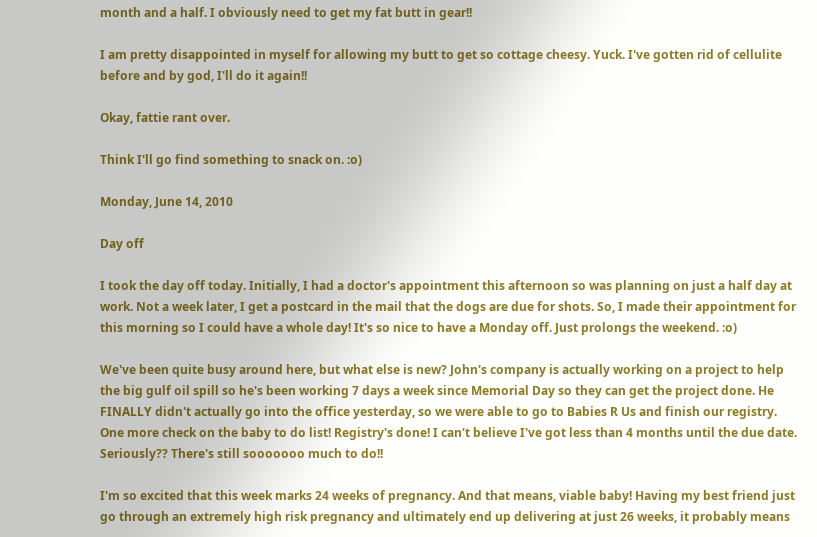month and a half. I obviously need to get my fat butt in gear!!

I am pretty disappointed in myself for allowing my butt to get so cottage cheesy. Yuck. I've gotten rid of cellulite before and by god, I'll do it again!!

Okay, fattie rant over.

Think I'll go find something to snack on. :o)

Monday, June 14, 2010

Day off

I took the day off today. Initially, I had a doctor's appointment this afternoon so was planning on just a half day at work. Not a week later, I get a postcard in the mail that the dogs are due for shots. So, I made their appointment for this morning so I could have a whole day! It's so nice to have a Monday off. Just prolongs the weekend. :o)

We've been quite busy around here, but what else is new? John's company is actually working on a project to help the big gulf oil spill so he's been working 7 days a week since Memorial Day so they can get the project done. He FINALLY didn't actually go into the office yesterday, so we were able to go to Babies R Us and finish our registry. One more check on the baby to do list! Registry's done! I can't believe I've got less than 4 months until the due date. Seriously?? There's still sooooooo much to do!!

I'm so excited that this week marks 24 weeks of pregnancy. And that means, viable baby! Having my best friend just go through an extremely high risk pregnancy and ultimately end up delivering at just 26 weeks, it probably means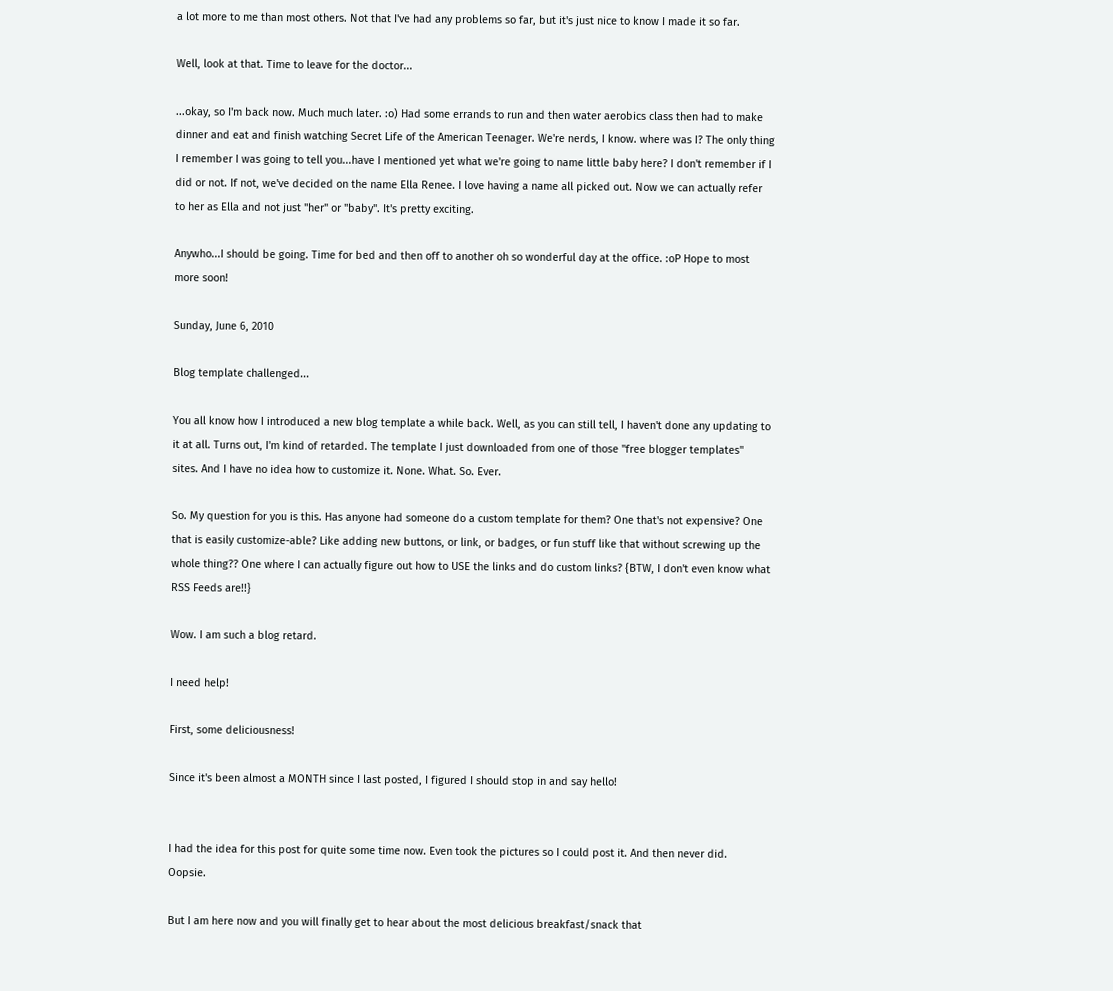a lot more to me than most others. Not that I've had any problems so far, but it's just nice to know I made it so far.

Well, look at that. Time to leave for the doctor...

...okay, so I'm back now. Much much later. :o) Had some errands to run and then water aerobics class then had to make dinner and eat and finish watching Secret Life of the American Teenager. We're nerds, I know. where was I? The only thing I remember I was going to tell you...have I mentioned yet what we're going to name little baby here? I don't remember if I did or not. If not, we've decided on the name Ella Renee. I love having a name all picked out. Now we can actually refer to her as Ella and not just "her" or "baby". It's pretty exciting.

Anywho...I should be going. Time for bed and then off to another oh so wonderful day at the office. :oP Hope to most more soon!

Sunday, June 6, 2010

Blog template challenged...

You all know how I introduced a new blog template a while back. Well, as you can still tell, I haven't done any updating to it at all. Turns out, I'm kind of retarded. The template I just downloaded from one of those "free blogger templates" sites. And I have no idea how to customize it. None. What. So. Ever.

So. My question for you is this. Has anyone had someone do a custom template for them? One that's not expensive? One that is easily customize-able? Like adding new buttons, or link, or badges, or fun stuff like that without screwing up the whole thing?? One where I can actually figure out how to USE the links and do custom links? {BTW, I don't even know what RSS Feeds are!!}

Wow. I am such a blog retard.

I need help!

First, some deliciousness!

Since it's been almost a MONTH since I last posted, I figured I should stop in and say hello!


I had the idea for this post for quite some time now. Even took the pictures so I could post it. And then never did. Oopsie.

But I am here now and you will finally get to hear about the most delicious breakfast/snack that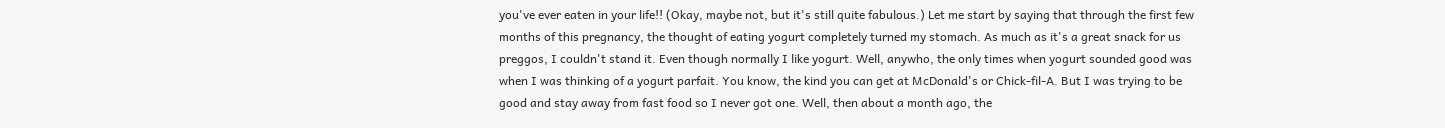you've ever eaten in your life!! (Okay, maybe not, but it's still quite fabulous.) Let me start by saying that through the first few months of this pregnancy, the thought of eating yogurt completely turned my stomach. As much as it's a great snack for us preggos, I couldn't stand it. Even though normally I like yogurt. Well, anywho, the only times when yogurt sounded good was when I was thinking of a yogurt parfait. You know, the kind you can get at McDonald's or Chick-fil-A. But I was trying to be good and stay away from fast food so I never got one. Well, then about a month ago, the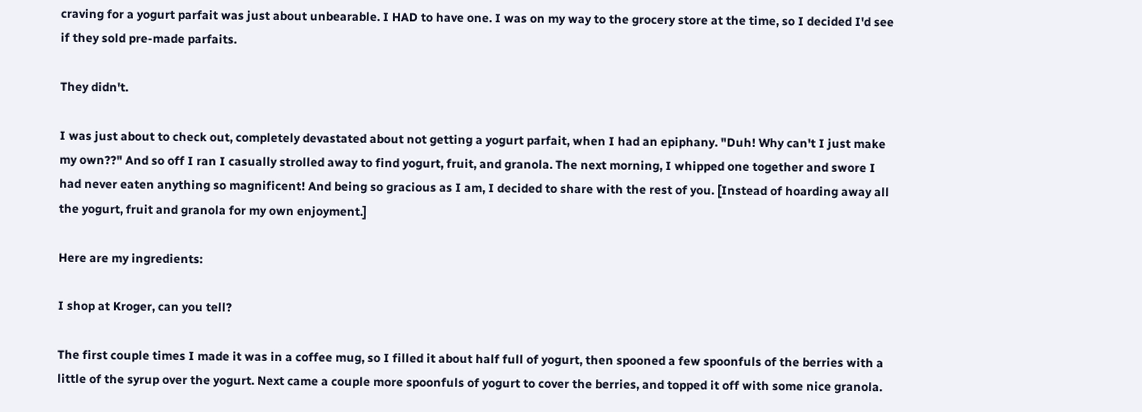craving for a yogurt parfait was just about unbearable. I HAD to have one. I was on my way to the grocery store at the time, so I decided I'd see if they sold pre-made parfaits.

They didn't.

I was just about to check out, completely devastated about not getting a yogurt parfait, when I had an epiphany. "Duh! Why can't I just make my own??" And so off I ran I casually strolled away to find yogurt, fruit, and granola. The next morning, I whipped one together and swore I had never eaten anything so magnificent! And being so gracious as I am, I decided to share with the rest of you. [Instead of hoarding away all the yogurt, fruit and granola for my own enjoyment.]

Here are my ingredients:

I shop at Kroger, can you tell?

The first couple times I made it was in a coffee mug, so I filled it about half full of yogurt, then spooned a few spoonfuls of the berries with a little of the syrup over the yogurt. Next came a couple more spoonfuls of yogurt to cover the berries, and topped it off with some nice granola.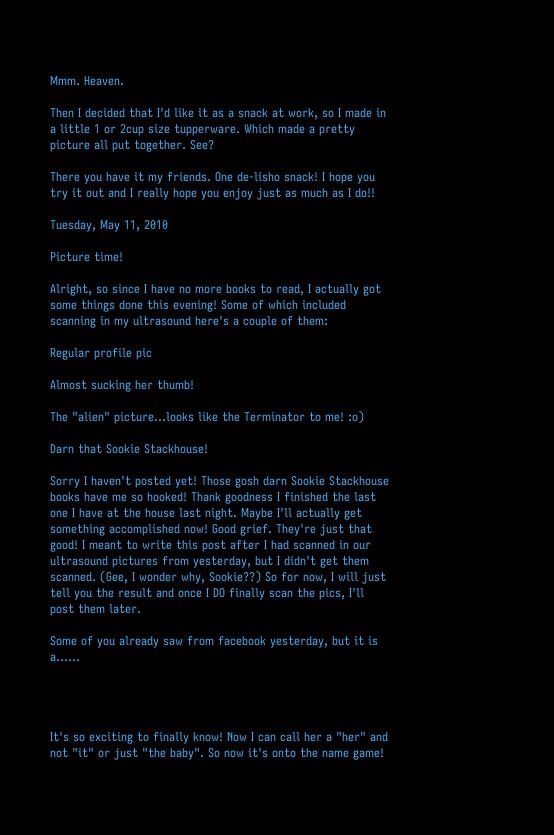Mmm. Heaven.

Then I decided that I'd like it as a snack at work, so I made in a little 1 or 2cup size tupperware. Which made a pretty picture all put together. See?

There you have it my friends. One de-lisho snack! I hope you try it out and I really hope you enjoy just as much as I do!!

Tuesday, May 11, 2010

Picture time!

Alright, so since I have no more books to read, I actually got some things done this evening! Some of which included scanning in my ultrasound here's a couple of them:

Regular profile pic

Almost sucking her thumb!

The "alien" picture...looks like the Terminator to me! :o)

Darn that Sookie Stackhouse!

Sorry I haven't posted yet! Those gosh darn Sookie Stackhouse books have me so hooked! Thank goodness I finished the last one I have at the house last night. Maybe I'll actually get something accomplished now! Good grief. They're just that good! I meant to write this post after I had scanned in our ultrasound pictures from yesterday, but I didn't get them scanned. (Gee, I wonder why, Sookie??) So for now, I will just tell you the result and once I DO finally scan the pics, I'll post them later.

Some of you already saw from facebook yesterday, but it is a......




It's so exciting to finally know! Now I can call her a "her" and not "it" or just "the baby". So now it's onto the name game!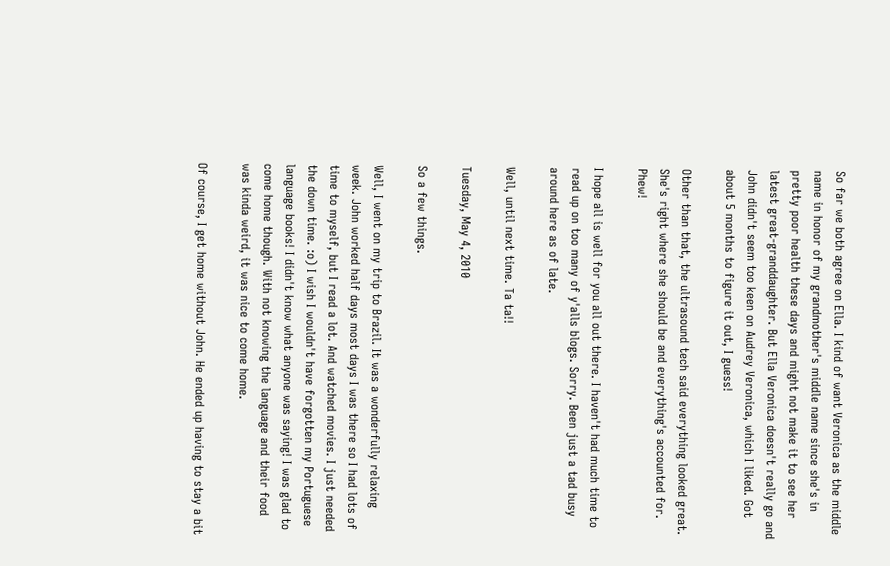So far we both agree on Ella. I kind of want Veronica as the middle name in honor of my grandmother's middle name since she's in pretty poor health these days and might not make it to see her latest great-granddaughter. But Ella Veronica doesn't really go and John didn't seem too keen on Audrey Veronica, which I liked. Got about 5 months to figure it out, I guess!

Other than that, the ultrasound tech said everything looked great. She's right where she should be and everything's accounted for. Phew!

I hope all is well for you all out there. I haven't had much time to read up on too many of y'alls blogs. Sorry. Been just a tad busy around here as of late.

Well, until next time. Ta ta!!

Tuesday, May 4, 2010

So a few things.

Well, I went on my trip to Brazil. It was a wonderfully relaxing week. John worked half days most days I was there so I had lots of time to myself, but I read a lot. And watched movies. I just needed the down time. :o) I wish I wouldn't have forgotten my Portuguese language books! I didn't know what anyone was saying! I was glad to come home though. With not knowing the language and their food was kinda weird, it was nice to come home.

Of course, I get home without John. He ended up having to stay a bit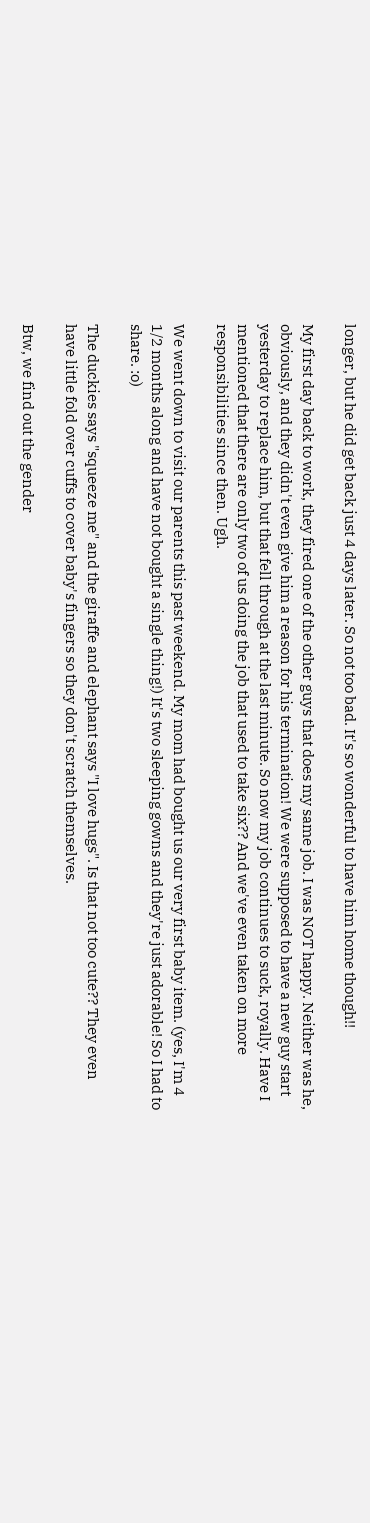longer, but he did get back just 4 days later. So not too bad. It's so wonderful to have him home though!!

My first day back to work, they fired one of the other guys that does my same job. I was NOT happy. Neither was he, obviously, and they didn't even give him a reason for his termination! We were supposed to have a new guy start yesterday to replace him, but that fell through at the last minute. So now my job continues to suck, royally. Have I mentioned that there are only two of us doing the job that used to take six?? And we've even taken on more responsibilities since then. Ugh.

We went down to visit our parents this past weekend. My mom had bought us our very first baby item. (yes, I'm 4 1/2 months along and have not bought a single thing!) It's two sleeping gowns and they're just adorable! So I had to share. :o)

The duckies says "squeeze me" and the giraffe and elephant says "I love hugs". Is that not too cute?? They even have little fold over cuffs to cover baby's fingers so they don't scratch themselves.

Btw, we find out the gender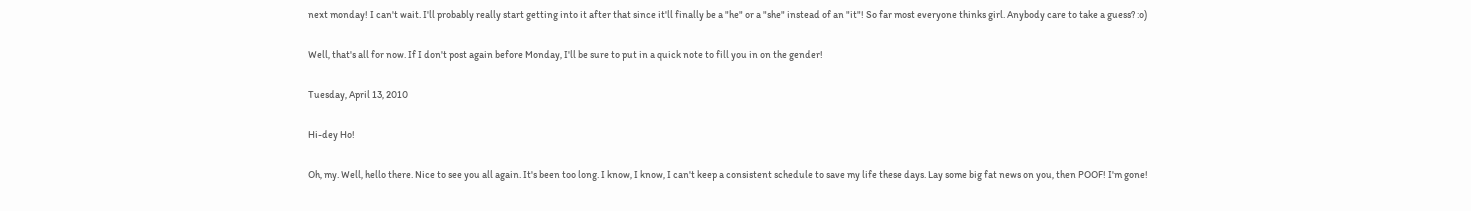next monday! I can't wait. I'll probably really start getting into it after that since it'll finally be a "he" or a "she" instead of an "it"! So far most everyone thinks girl. Anybody care to take a guess? :o)

Well, that's all for now. If I don't post again before Monday, I'll be sure to put in a quick note to fill you in on the gender!

Tuesday, April 13, 2010

Hi-dey Ho!

Oh, my. Well, hello there. Nice to see you all again. It's been too long. I know, I know, I can't keep a consistent schedule to save my life these days. Lay some big fat news on you, then POOF! I'm gone!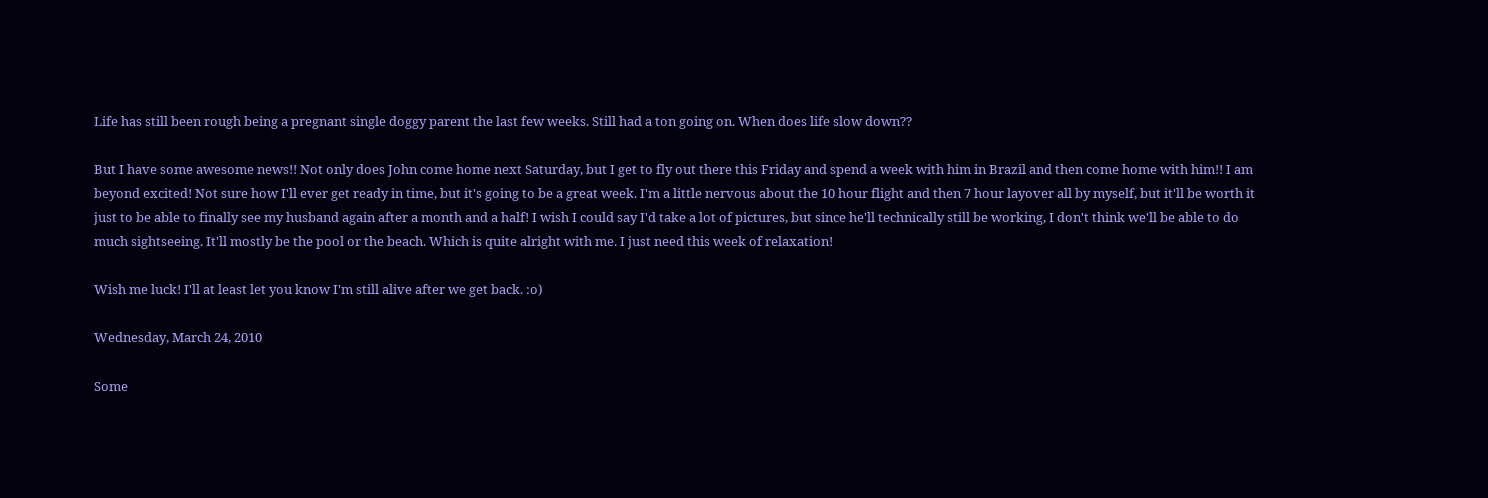Life has still been rough being a pregnant single doggy parent the last few weeks. Still had a ton going on. When does life slow down??

But I have some awesome news!! Not only does John come home next Saturday, but I get to fly out there this Friday and spend a week with him in Brazil and then come home with him!! I am beyond excited! Not sure how I'll ever get ready in time, but it's going to be a great week. I'm a little nervous about the 10 hour flight and then 7 hour layover all by myself, but it'll be worth it just to be able to finally see my husband again after a month and a half! I wish I could say I'd take a lot of pictures, but since he'll technically still be working, I don't think we'll be able to do much sightseeing. It'll mostly be the pool or the beach. Which is quite alright with me. I just need this week of relaxation!

Wish me luck! I'll at least let you know I'm still alive after we get back. :o)

Wednesday, March 24, 2010

Some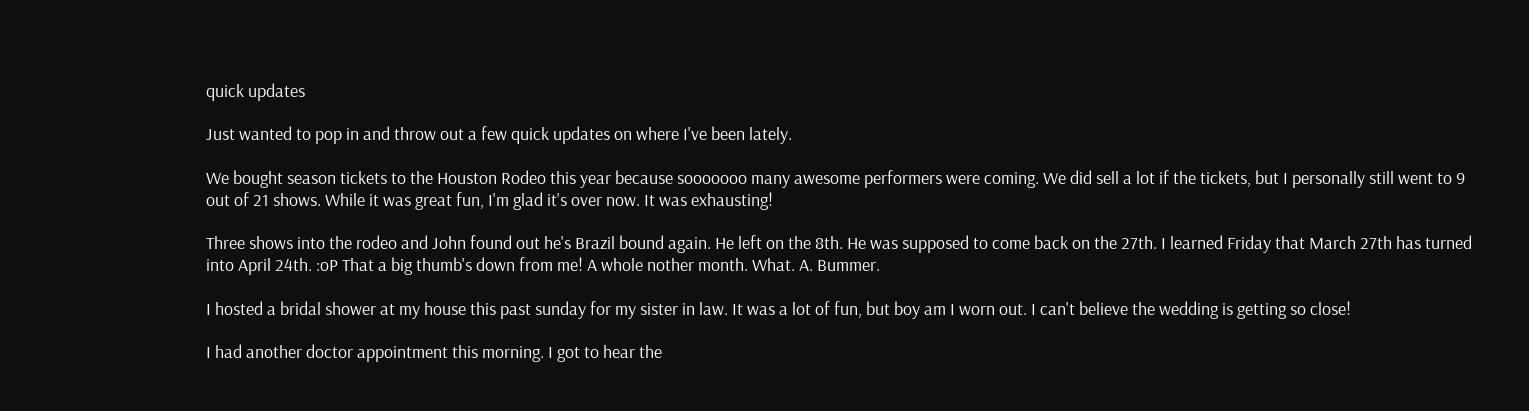quick updates

Just wanted to pop in and throw out a few quick updates on where I've been lately.

We bought season tickets to the Houston Rodeo this year because sooooooo many awesome performers were coming. We did sell a lot if the tickets, but I personally still went to 9 out of 21 shows. While it was great fun, I'm glad it's over now. It was exhausting!

Three shows into the rodeo and John found out he's Brazil bound again. He left on the 8th. He was supposed to come back on the 27th. I learned Friday that March 27th has turned into April 24th. :oP That a big thumb's down from me! A whole nother month. What. A. Bummer.

I hosted a bridal shower at my house this past sunday for my sister in law. It was a lot of fun, but boy am I worn out. I can't believe the wedding is getting so close!

I had another doctor appointment this morning. I got to hear the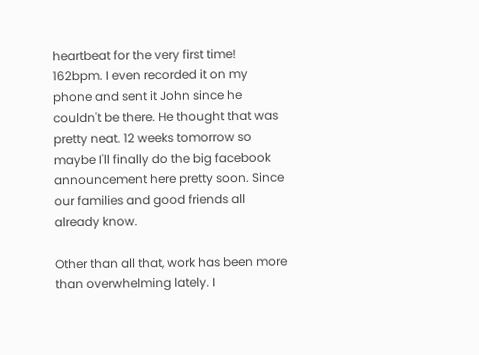heartbeat for the very first time! 162bpm. I even recorded it on my phone and sent it John since he couldn't be there. He thought that was pretty neat. 12 weeks tomorrow so maybe I'll finally do the big facebook announcement here pretty soon. Since our families and good friends all already know.

Other than all that, work has been more than overwhelming lately. I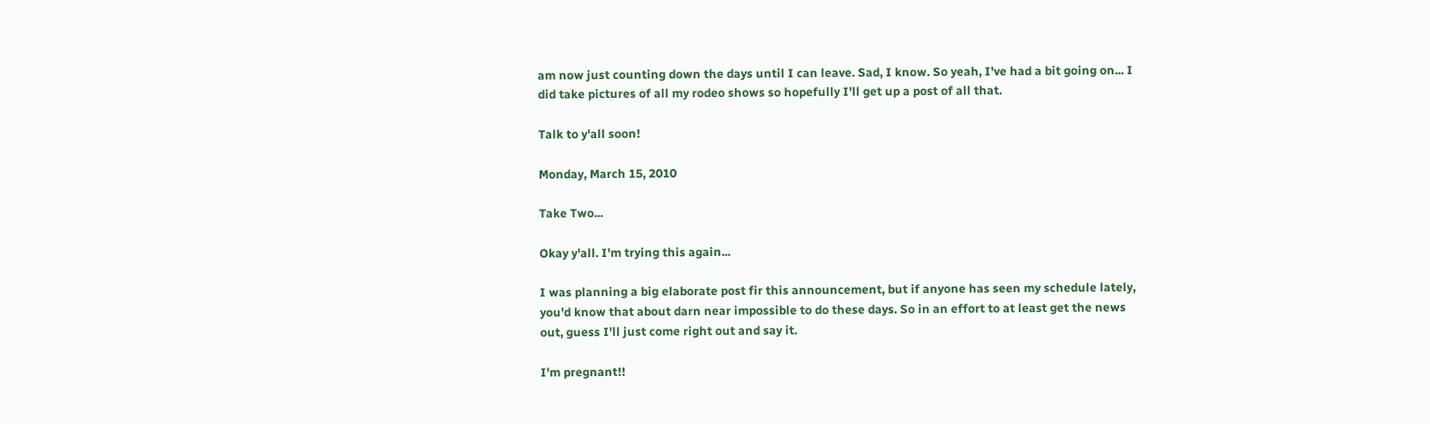am now just counting down the days until I can leave. Sad, I know. So yeah, I've had a bit going on... I did take pictures of all my rodeo shows so hopefully I'll get up a post of all that.

Talk to y'all soon!

Monday, March 15, 2010

Take Two...

Okay y'all. I'm trying this again...

I was planning a big elaborate post fir this announcement, but if anyone has seen my schedule lately, you'd know that about darn near impossible to do these days. So in an effort to at least get the news out, guess I'll just come right out and say it.

I'm pregnant!!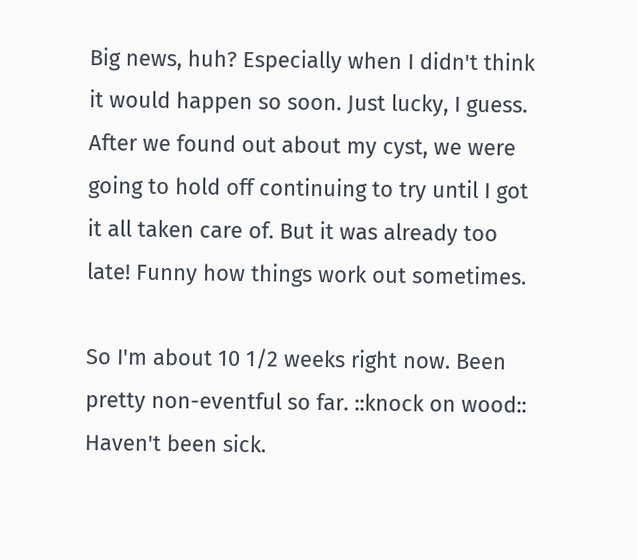Big news, huh? Especially when I didn't think it would happen so soon. Just lucky, I guess. After we found out about my cyst, we were going to hold off continuing to try until I got it all taken care of. But it was already too late! Funny how things work out sometimes.

So I'm about 10 1/2 weeks right now. Been pretty non-eventful so far. ::knock on wood:: Haven't been sick.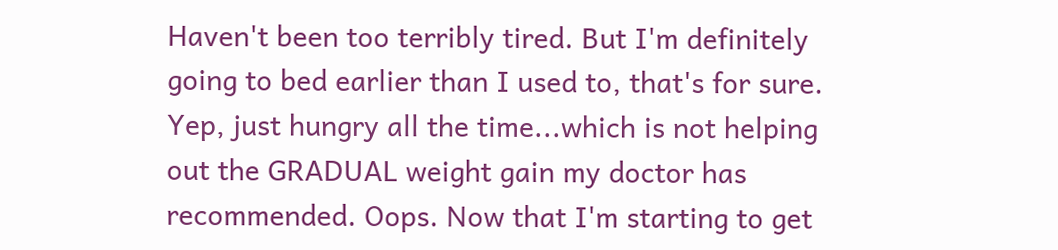Haven't been too terribly tired. But I'm definitely going to bed earlier than I used to, that's for sure. Yep, just hungry all the time...which is not helping out the GRADUAL weight gain my doctor has recommended. Oops. Now that I'm starting to get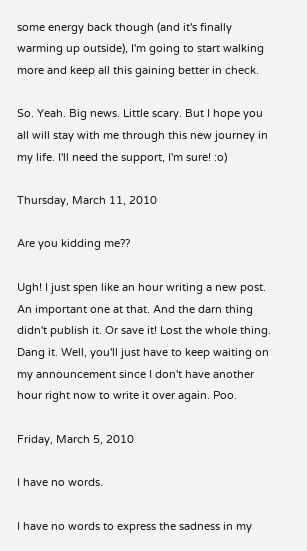some energy back though (and it's finally warming up outside), I'm going to start walking more and keep all this gaining better in check.

So. Yeah. Big news. Little scary. But I hope you all will stay with me through this new journey in my life. I'll need the support, I'm sure! :o)

Thursday, March 11, 2010

Are you kidding me??

Ugh! I just spen like an hour writing a new post. An important one at that. And the darn thing didn't publish it. Or save it! Lost the whole thing. Dang it. Well, you'll just have to keep waiting on my announcement since I don't have another hour right now to write it over again. Poo.

Friday, March 5, 2010

I have no words.

I have no words to express the sadness in my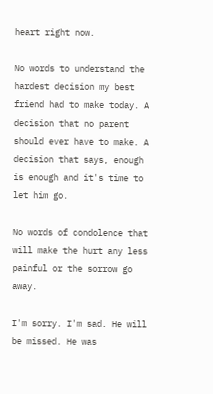heart right now.

No words to understand the hardest decision my best friend had to make today. A decision that no parent should ever have to make. A decision that says, enough is enough and it's time to let him go.

No words of condolence that will make the hurt any less painful or the sorrow go away.

I'm sorry. I'm sad. He will be missed. He was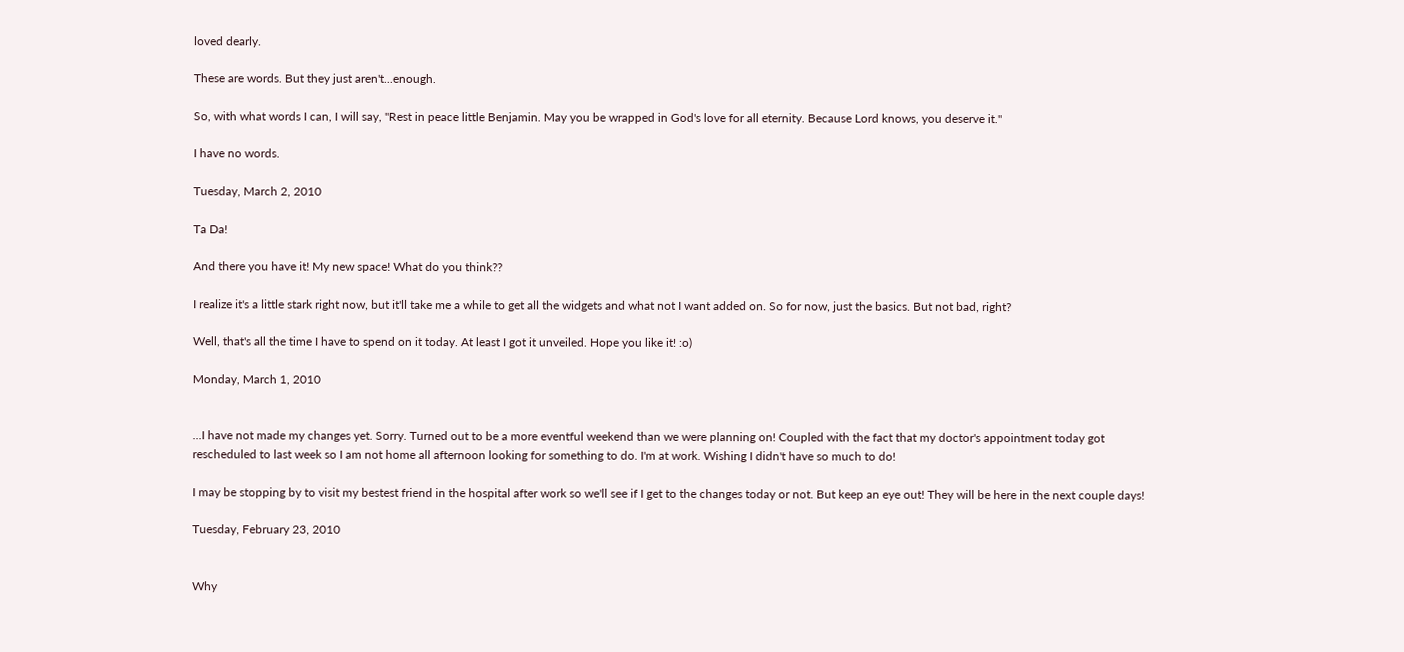loved dearly.

These are words. But they just aren't...enough.

So, with what words I can, I will say, "Rest in peace little Benjamin. May you be wrapped in God's love for all eternity. Because Lord knows, you deserve it."

I have no words.

Tuesday, March 2, 2010

Ta Da!

And there you have it! My new space! What do you think??

I realize it's a little stark right now, but it'll take me a while to get all the widgets and what not I want added on. So for now, just the basics. But not bad, right?

Well, that's all the time I have to spend on it today. At least I got it unveiled. Hope you like it! :o)

Monday, March 1, 2010


...I have not made my changes yet. Sorry. Turned out to be a more eventful weekend than we were planning on! Coupled with the fact that my doctor's appointment today got rescheduled to last week so I am not home all afternoon looking for something to do. I'm at work. Wishing I didn't have so much to do!

I may be stopping by to visit my bestest friend in the hospital after work so we'll see if I get to the changes today or not. But keep an eye out! They will be here in the next couple days!

Tuesday, February 23, 2010


Why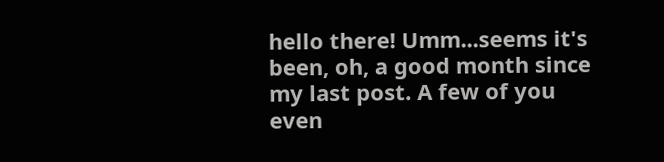hello there! Umm...seems it's been, oh, a good month since my last post. A few of you even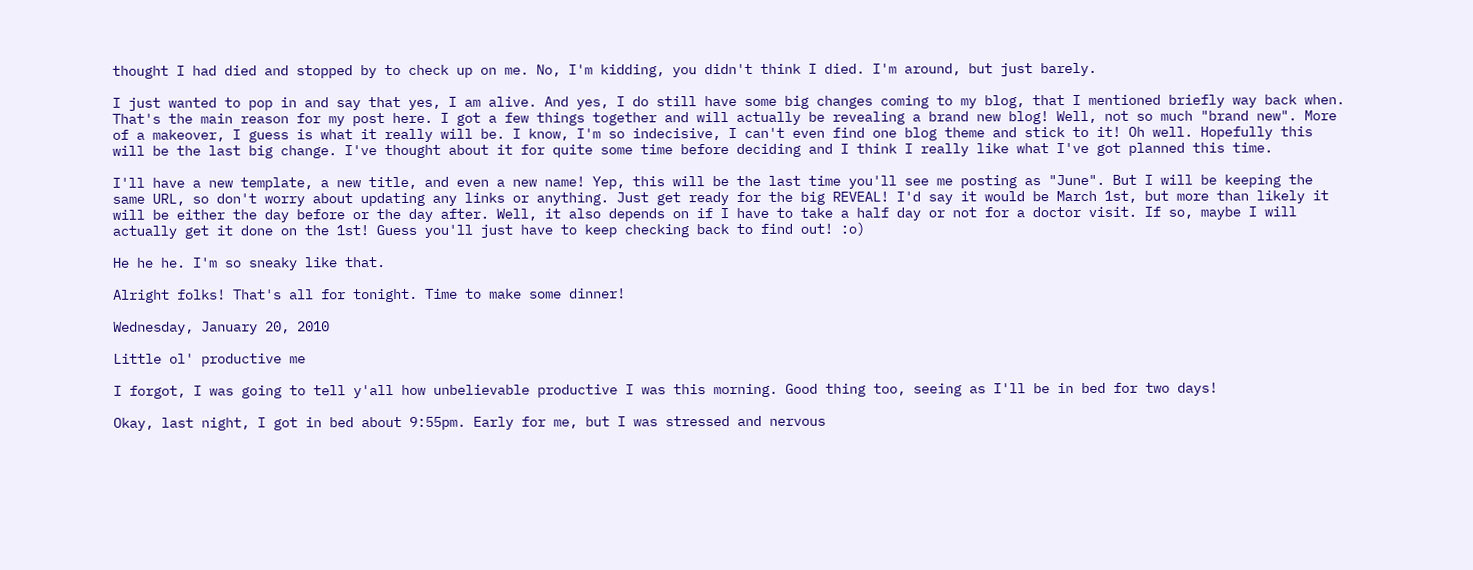thought I had died and stopped by to check up on me. No, I'm kidding, you didn't think I died. I'm around, but just barely.

I just wanted to pop in and say that yes, I am alive. And yes, I do still have some big changes coming to my blog, that I mentioned briefly way back when. That's the main reason for my post here. I got a few things together and will actually be revealing a brand new blog! Well, not so much "brand new". More of a makeover, I guess is what it really will be. I know, I'm so indecisive, I can't even find one blog theme and stick to it! Oh well. Hopefully this will be the last big change. I've thought about it for quite some time before deciding and I think I really like what I've got planned this time.

I'll have a new template, a new title, and even a new name! Yep, this will be the last time you'll see me posting as "June". But I will be keeping the same URL, so don't worry about updating any links or anything. Just get ready for the big REVEAL! I'd say it would be March 1st, but more than likely it will be either the day before or the day after. Well, it also depends on if I have to take a half day or not for a doctor visit. If so, maybe I will actually get it done on the 1st! Guess you'll just have to keep checking back to find out! :o)

He he he. I'm so sneaky like that.

Alright folks! That's all for tonight. Time to make some dinner!

Wednesday, January 20, 2010

Little ol' productive me

I forgot, I was going to tell y'all how unbelievable productive I was this morning. Good thing too, seeing as I'll be in bed for two days!

Okay, last night, I got in bed about 9:55pm. Early for me, but I was stressed and nervous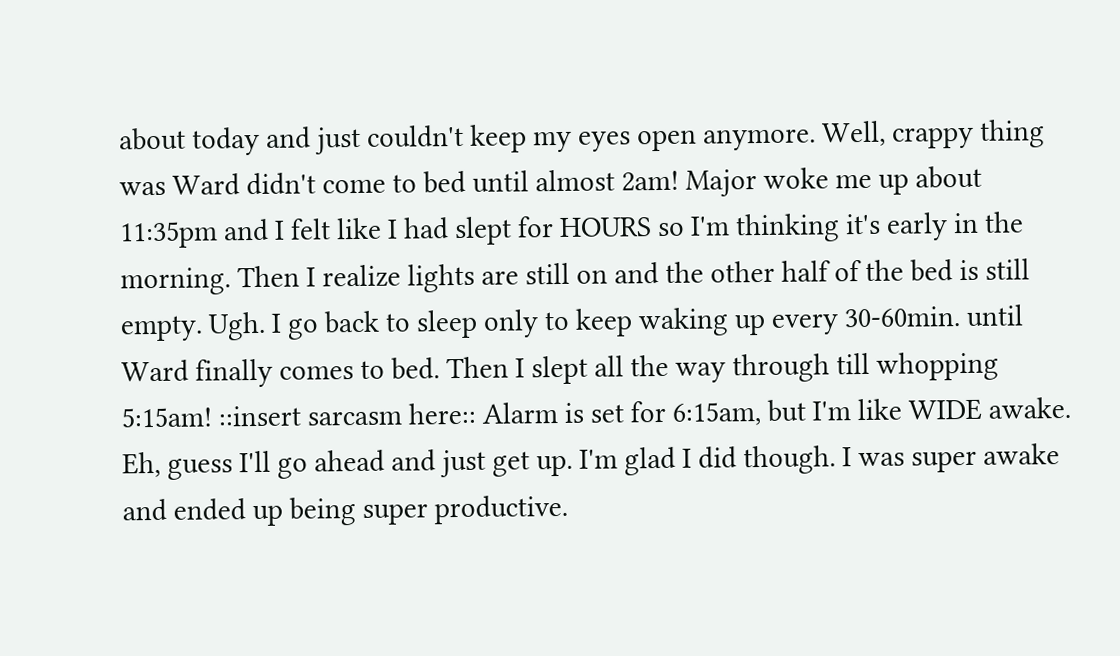about today and just couldn't keep my eyes open anymore. Well, crappy thing was Ward didn't come to bed until almost 2am! Major woke me up about 11:35pm and I felt like I had slept for HOURS so I'm thinking it's early in the morning. Then I realize lights are still on and the other half of the bed is still empty. Ugh. I go back to sleep only to keep waking up every 30-60min. until Ward finally comes to bed. Then I slept all the way through till whopping 5:15am! ::insert sarcasm here:: Alarm is set for 6:15am, but I'm like WIDE awake. Eh, guess I'll go ahead and just get up. I'm glad I did though. I was super awake and ended up being super productive.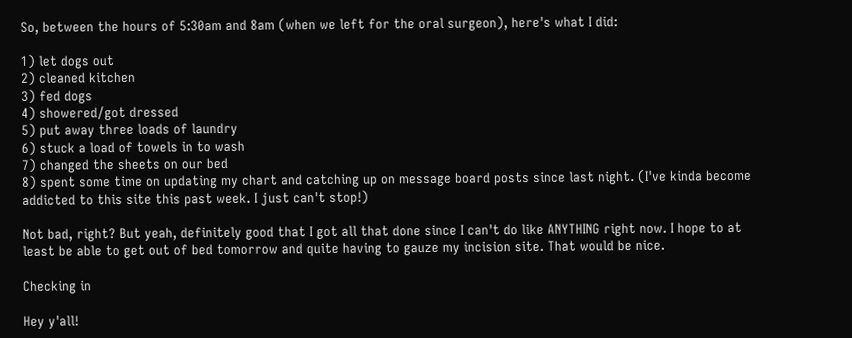So, between the hours of 5:30am and 8am (when we left for the oral surgeon), here's what I did:

1) let dogs out
2) cleaned kitchen
3) fed dogs
4) showered/got dressed
5) put away three loads of laundry
6) stuck a load of towels in to wash
7) changed the sheets on our bed
8) spent some time on updating my chart and catching up on message board posts since last night. (I've kinda become addicted to this site this past week. I just can't stop!)

Not bad, right? But yeah, definitely good that I got all that done since I can't do like ANYTHING right now. I hope to at least be able to get out of bed tomorrow and quite having to gauze my incision site. That would be nice.

Checking in

Hey y'all!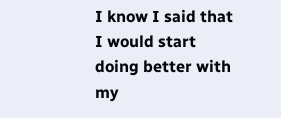I know I said that I would start doing better with my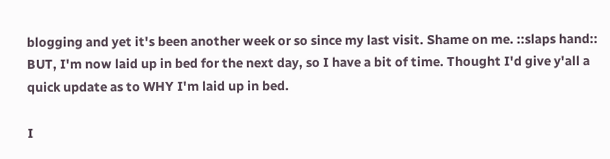blogging and yet it's been another week or so since my last visit. Shame on me. ::slaps hand:: BUT, I'm now laid up in bed for the next day, so I have a bit of time. Thought I'd give y'all a quick update as to WHY I'm laid up in bed.

I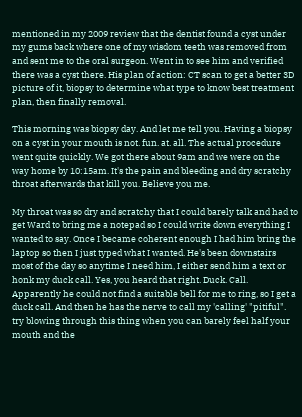mentioned in my 2009 review that the dentist found a cyst under my gums back where one of my wisdom teeth was removed from and sent me to the oral surgeon. Went in to see him and verified there was a cyst there. His plan of action: CT scan to get a better 3D picture of it, biopsy to determine what type to know best treatment plan, then finally removal.

This morning was biopsy day. And let me tell you. Having a biopsy on a cyst in your mouth is not. fun. at. all. The actual procedure went quite quickly. We got there about 9am and we were on the way home by 10:15am. It's the pain and bleeding and dry scratchy throat afterwards that kill you. Believe you me.

My throat was so dry and scratchy that I could barely talk and had to get Ward to bring me a notepad so I could write down everything I wanted to say. Once I became coherent enough I had him bring the laptop so then I just typed what I wanted. He's been downstairs most of the day so anytime I need him, I either send him a text or honk my duck call. Yes, you heard that right. Duck. Call. Apparently he could not find a suitable bell for me to ring, so I get a duck call. And then he has the nerve to call my 'calling' "pitiful". try blowing through this thing when you can barely feel half your mouth and the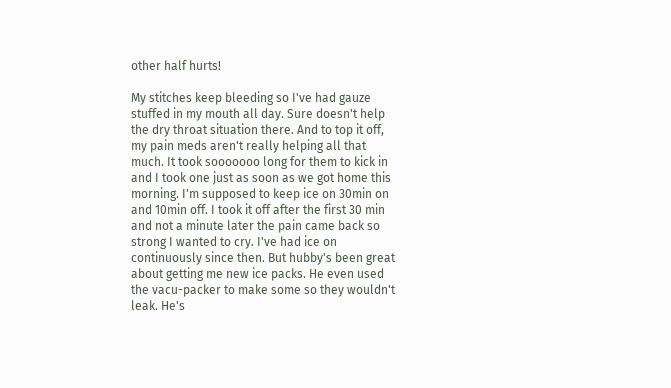other half hurts!

My stitches keep bleeding so I've had gauze stuffed in my mouth all day. Sure doesn't help the dry throat situation there. And to top it off, my pain meds aren't really helping all that much. It took sooooooo long for them to kick in and I took one just as soon as we got home this morning. I'm supposed to keep ice on 30min on and 10min off. I took it off after the first 30 min and not a minute later the pain came back so strong I wanted to cry. I've had ice on continuously since then. But hubby's been great about getting me new ice packs. He even used the vacu-packer to make some so they wouldn't leak. He's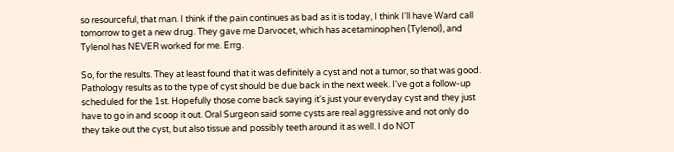so resourceful, that man. I think if the pain continues as bad as it is today, I think I'll have Ward call tomorrow to get a new drug. They gave me Darvocet, which has acetaminophen (Tylenol), and Tylenol has NEVER worked for me. Errg.

So, for the results. They at least found that it was definitely a cyst and not a tumor, so that was good. Pathology results as to the type of cyst should be due back in the next week. I've got a follow-up scheduled for the 1st. Hopefully those come back saying it's just your everyday cyst and they just have to go in and scoop it out. Oral Surgeon said some cysts are real aggressive and not only do they take out the cyst, but also tissue and possibly teeth around it as well. I do NOT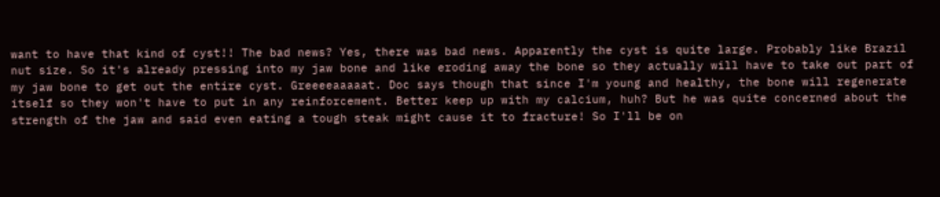want to have that kind of cyst!! The bad news? Yes, there was bad news. Apparently the cyst is quite large. Probably like Brazil nut size. So it's already pressing into my jaw bone and like eroding away the bone so they actually will have to take out part of my jaw bone to get out the entire cyst. Greeeeaaaaat. Doc says though that since I'm young and healthy, the bone will regenerate itself so they won't have to put in any reinforcement. Better keep up with my calcium, huh? But he was quite concerned about the strength of the jaw and said even eating a tough steak might cause it to fracture! So I'll be on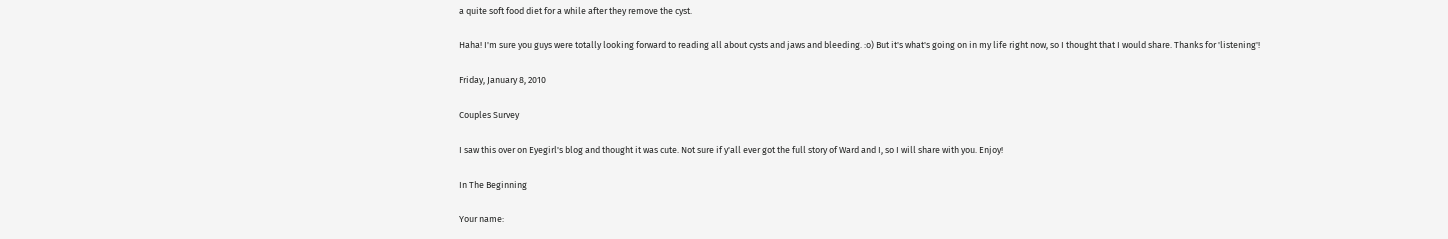a quite soft food diet for a while after they remove the cyst.

Haha! I'm sure you guys were totally looking forward to reading all about cysts and jaws and bleeding. :o) But it's what's going on in my life right now, so I thought that I would share. Thanks for 'listening'!

Friday, January 8, 2010

Couples Survey

I saw this over on Eyegirl's blog and thought it was cute. Not sure if y'all ever got the full story of Ward and I, so I will share with you. Enjoy!

In The Beginning

Your name: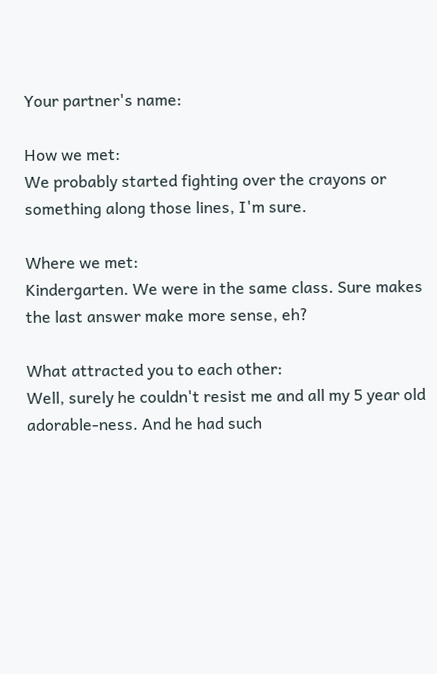Your partner's name:

How we met:
We probably started fighting over the crayons or something along those lines, I'm sure.

Where we met:
Kindergarten. We were in the same class. Sure makes the last answer make more sense, eh?

What attracted you to each other:
Well, surely he couldn't resist me and all my 5 year old adorable-ness. And he had such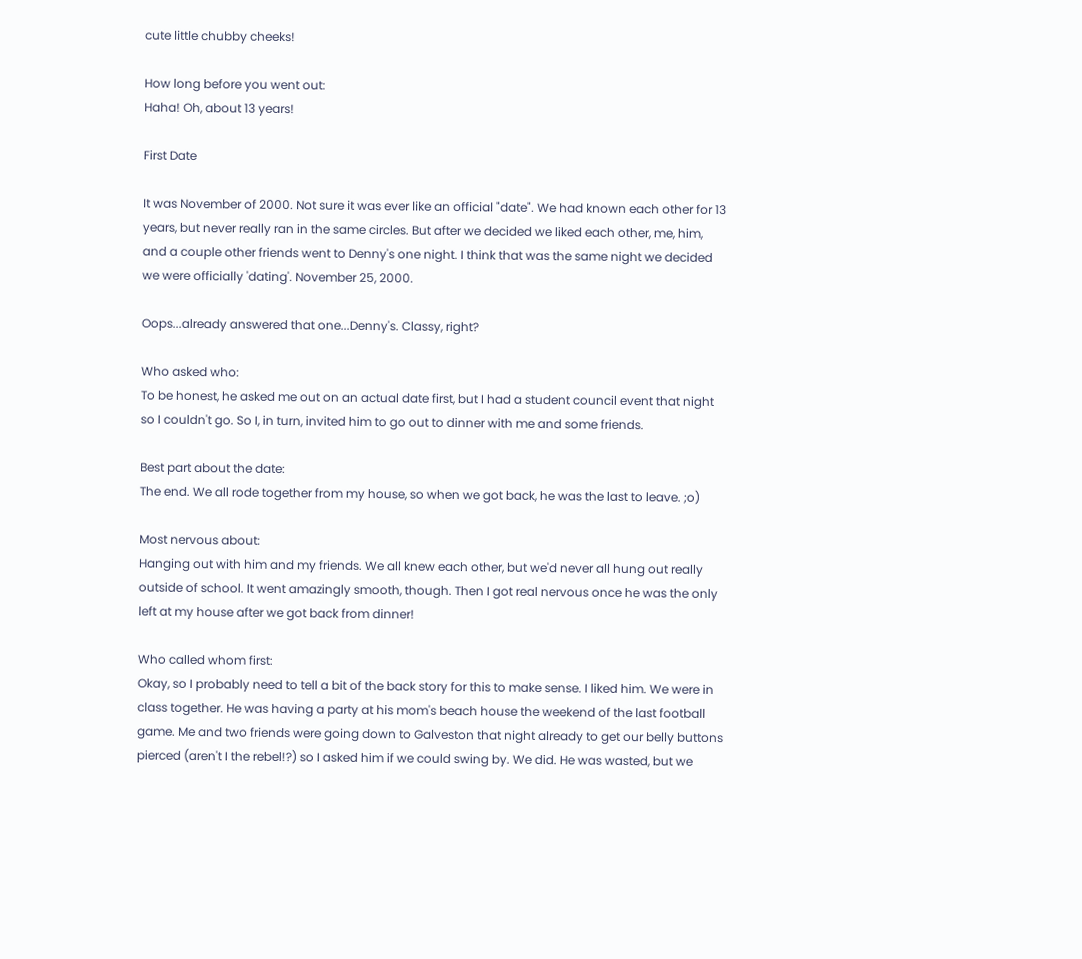cute little chubby cheeks!

How long before you went out:
Haha! Oh, about 13 years!

First Date

It was November of 2000. Not sure it was ever like an official "date". We had known each other for 13 years, but never really ran in the same circles. But after we decided we liked each other, me, him, and a couple other friends went to Denny's one night. I think that was the same night we decided we were officially 'dating'. November 25, 2000.

Oops...already answered that one...Denny's. Classy, right?

Who asked who:
To be honest, he asked me out on an actual date first, but I had a student council event that night so I couldn't go. So I, in turn, invited him to go out to dinner with me and some friends.

Best part about the date:
The end. We all rode together from my house, so when we got back, he was the last to leave. ;o)

Most nervous about:
Hanging out with him and my friends. We all knew each other, but we'd never all hung out really outside of school. It went amazingly smooth, though. Then I got real nervous once he was the only left at my house after we got back from dinner!

Who called whom first:
Okay, so I probably need to tell a bit of the back story for this to make sense. I liked him. We were in class together. He was having a party at his mom's beach house the weekend of the last football game. Me and two friends were going down to Galveston that night already to get our belly buttons pierced (aren't I the rebel!?) so I asked him if we could swing by. We did. He was wasted, but we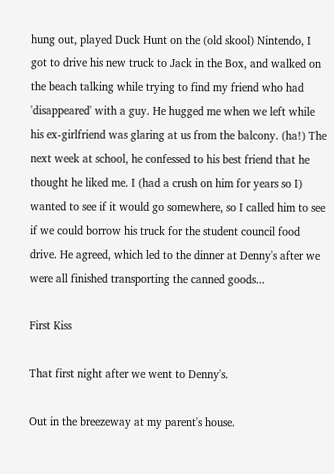hung out, played Duck Hunt on the (old skool) Nintendo, I got to drive his new truck to Jack in the Box, and walked on the beach talking while trying to find my friend who had 'disappeared' with a guy. He hugged me when we left while his ex-girlfriend was glaring at us from the balcony. (ha!) The next week at school, he confessed to his best friend that he thought he liked me. I (had a crush on him for years so I) wanted to see if it would go somewhere, so I called him to see if we could borrow his truck for the student council food drive. He agreed, which led to the dinner at Denny's after we were all finished transporting the canned goods...

First Kiss

That first night after we went to Denny's.

Out in the breezeway at my parent's house.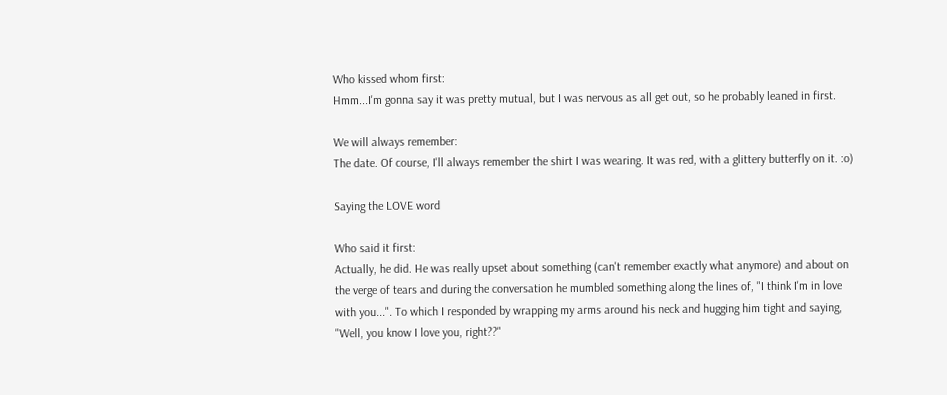Who kissed whom first:
Hmm...I'm gonna say it was pretty mutual, but I was nervous as all get out, so he probably leaned in first.

We will always remember:
The date. Of course, I'll always remember the shirt I was wearing. It was red, with a glittery butterfly on it. :o)

Saying the LOVE word

Who said it first:
Actually, he did. He was really upset about something (can't remember exactly what anymore) and about on the verge of tears and during the conversation he mumbled something along the lines of, "I think I'm in love with you...". To which I responded by wrapping my arms around his neck and hugging him tight and saying, "Well, you know I love you, right??"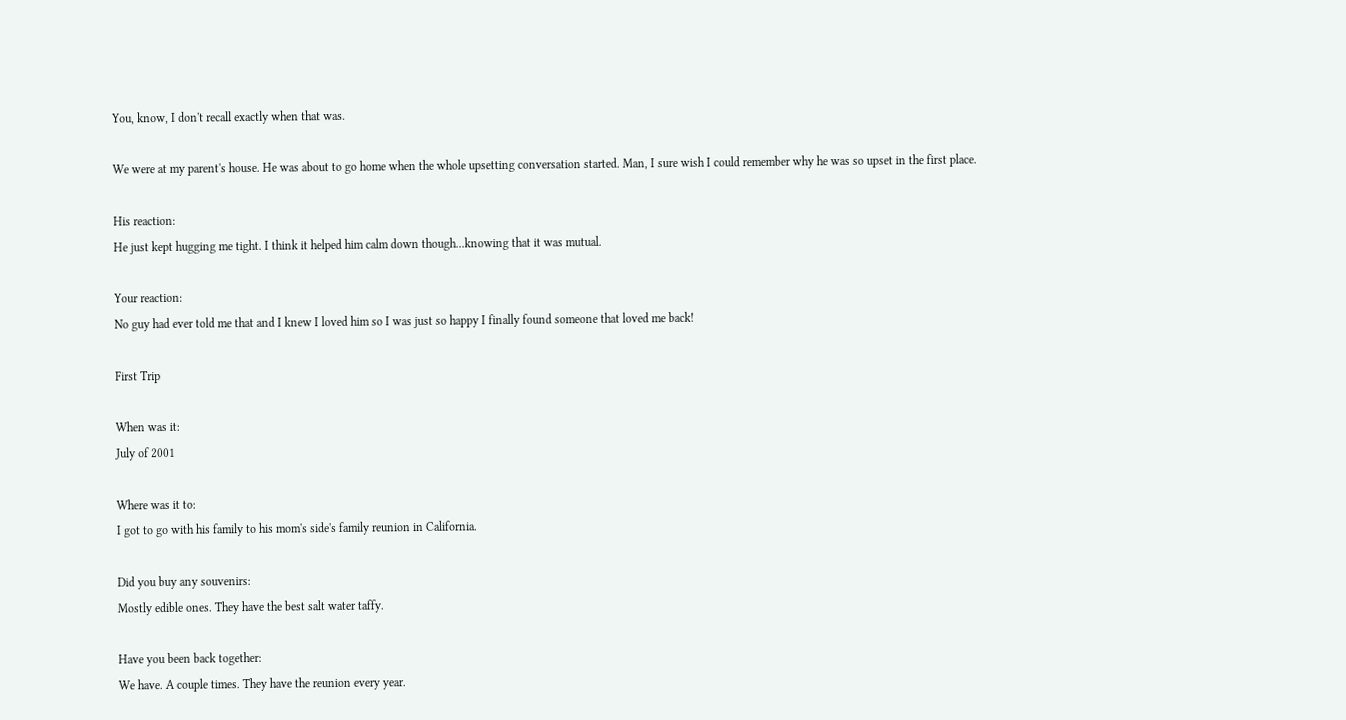You, know, I don't recall exactly when that was.

We were at my parent's house. He was about to go home when the whole upsetting conversation started. Man, I sure wish I could remember why he was so upset in the first place.

His reaction:
He just kept hugging me tight. I think it helped him calm down though...knowing that it was mutual.

Your reaction:
No guy had ever told me that and I knew I loved him so I was just so happy I finally found someone that loved me back!

First Trip

When was it:
July of 2001

Where was it to:
I got to go with his family to his mom's side's family reunion in California.

Did you buy any souvenirs:
Mostly edible ones. They have the best salt water taffy.

Have you been back together:
We have. A couple times. They have the reunion every year.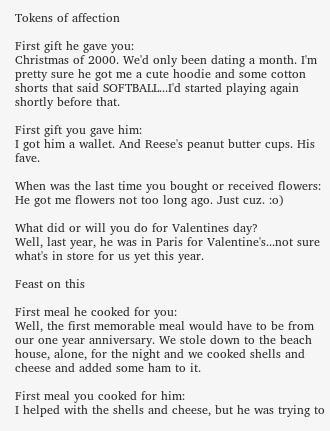Tokens of affection

First gift he gave you:
Christmas of 2000. We'd only been dating a month. I'm pretty sure he got me a cute hoodie and some cotton shorts that said SOFTBALL...I'd started playing again shortly before that.

First gift you gave him:
I got him a wallet. And Reese's peanut butter cups. His fave.

When was the last time you bought or received flowers:
He got me flowers not too long ago. Just cuz. :o)

What did or will you do for Valentines day?
Well, last year, he was in Paris for Valentine's...not sure what's in store for us yet this year.

Feast on this

First meal he cooked for you:
Well, the first memorable meal would have to be from our one year anniversary. We stole down to the beach house, alone, for the night and we cooked shells and cheese and added some ham to it.

First meal you cooked for him:
I helped with the shells and cheese, but he was trying to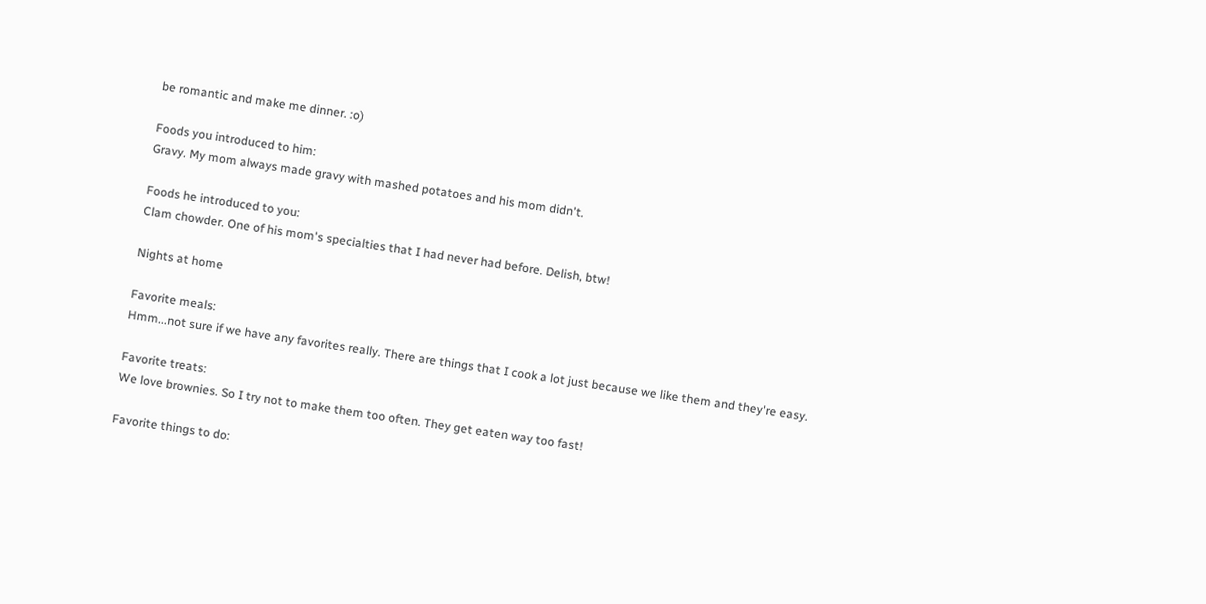be romantic and make me dinner. :o)

Foods you introduced to him:
Gravy. My mom always made gravy with mashed potatoes and his mom didn't.

Foods he introduced to you:
Clam chowder. One of his mom's specialties that I had never had before. Delish, btw!

Nights at home

Favorite meals:
Hmm...not sure if we have any favorites really. There are things that I cook a lot just because we like them and they're easy.

Favorite treats:
We love brownies. So I try not to make them too often. They get eaten way too fast!

Favorite things to do: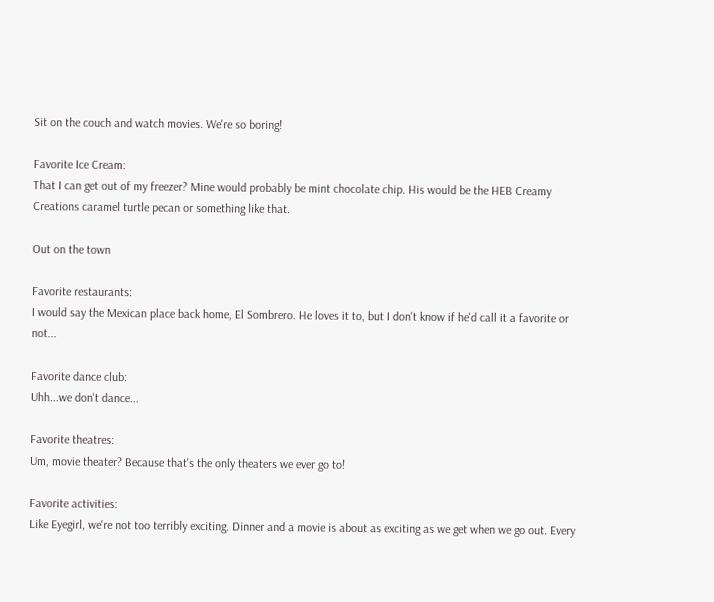Sit on the couch and watch movies. We're so boring!

Favorite Ice Cream:
That I can get out of my freezer? Mine would probably be mint chocolate chip. His would be the HEB Creamy Creations caramel turtle pecan or something like that.

Out on the town

Favorite restaurants:
I would say the Mexican place back home, El Sombrero. He loves it to, but I don't know if he'd call it a favorite or not...

Favorite dance club:
Uhh...we don't dance...

Favorite theatres:
Um, movie theater? Because that's the only theaters we ever go to!

Favorite activities:
Like Eyegirl, we're not too terribly exciting. Dinner and a movie is about as exciting as we get when we go out. Every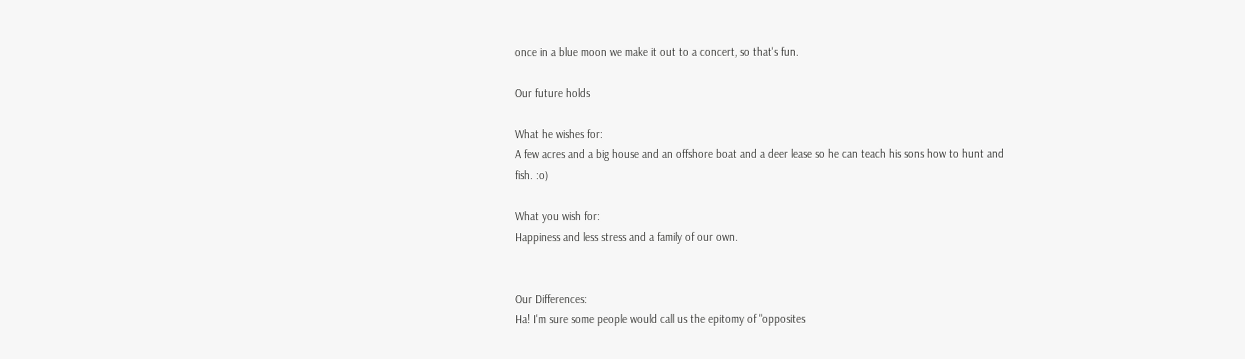once in a blue moon we make it out to a concert, so that's fun.

Our future holds

What he wishes for:
A few acres and a big house and an offshore boat and a deer lease so he can teach his sons how to hunt and fish. :o)

What you wish for:
Happiness and less stress and a family of our own.


Our Differences:
Ha! I'm sure some people would call us the epitomy of "opposites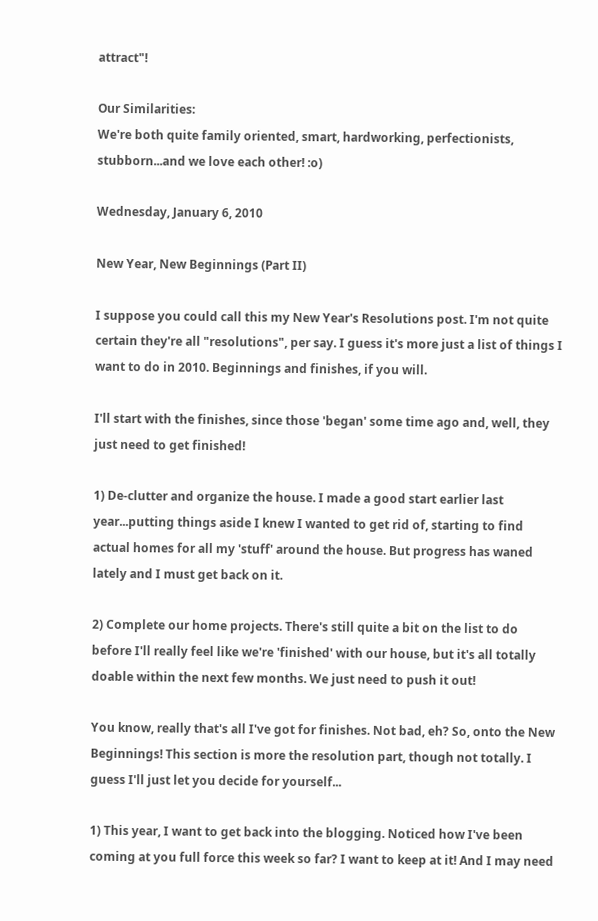attract"!

Our Similarities:
We're both quite family oriented, smart, hardworking, perfectionists, stubborn...and we love each other! :o)

Wednesday, January 6, 2010

New Year, New Beginnings (Part II)

I suppose you could call this my New Year's Resolutions post. I'm not quite certain they're all "resolutions", per say. I guess it's more just a list of things I want to do in 2010. Beginnings and finishes, if you will.

I'll start with the finishes, since those 'began' some time ago and, well, they just need to get finished!

1) De-clutter and organize the house. I made a good start earlier last year...putting things aside I knew I wanted to get rid of, starting to find actual homes for all my 'stuff' around the house. But progress has waned lately and I must get back on it.

2) Complete our home projects. There's still quite a bit on the list to do before I'll really feel like we're 'finished' with our house, but it's all totally doable within the next few months. We just need to push it out!

You know, really that's all I've got for finishes. Not bad, eh? So, onto the New Beginnings! This section is more the resolution part, though not totally. I guess I'll just let you decide for yourself...

1) This year, I want to get back into the blogging. Noticed how I've been coming at you full force this week so far? I want to keep at it! And I may need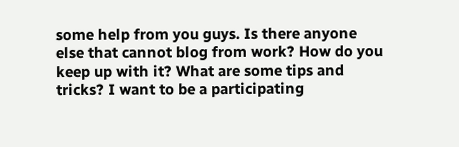some help from you guys. Is there anyone else that cannot blog from work? How do you keep up with it? What are some tips and tricks? I want to be a participating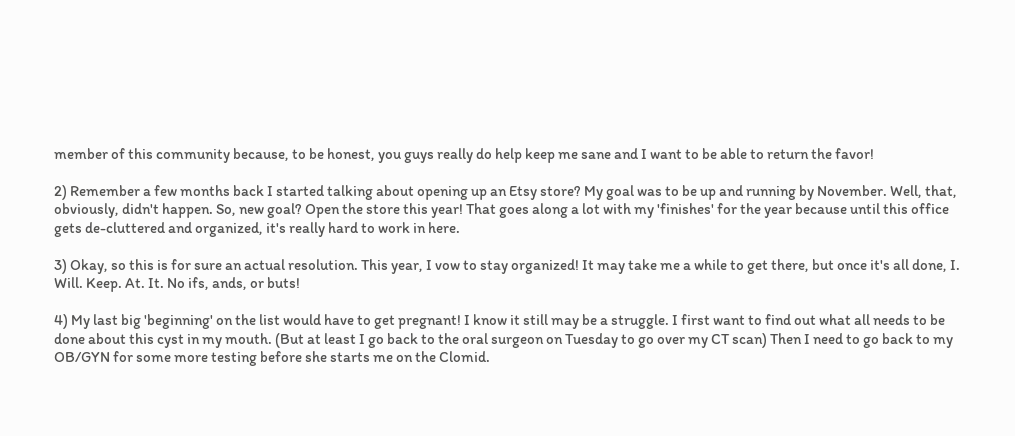member of this community because, to be honest, you guys really do help keep me sane and I want to be able to return the favor!

2) Remember a few months back I started talking about opening up an Etsy store? My goal was to be up and running by November. Well, that, obviously, didn't happen. So, new goal? Open the store this year! That goes along a lot with my 'finishes' for the year because until this office gets de-cluttered and organized, it's really hard to work in here.

3) Okay, so this is for sure an actual resolution. This year, I vow to stay organized! It may take me a while to get there, but once it's all done, I. Will. Keep. At. It. No ifs, ands, or buts!

4) My last big 'beginning' on the list would have to get pregnant! I know it still may be a struggle. I first want to find out what all needs to be done about this cyst in my mouth. (But at least I go back to the oral surgeon on Tuesday to go over my CT scan) Then I need to go back to my OB/GYN for some more testing before she starts me on the Clomid.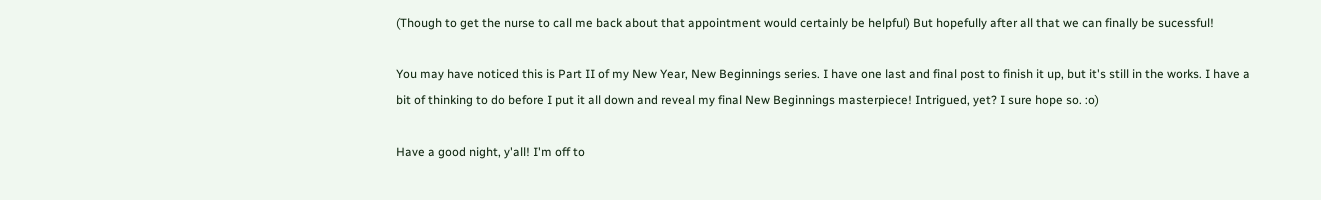(Though to get the nurse to call me back about that appointment would certainly be helpful) But hopefully after all that we can finally be sucessful!

You may have noticed this is Part II of my New Year, New Beginnings series. I have one last and final post to finish it up, but it's still in the works. I have a bit of thinking to do before I put it all down and reveal my final New Beginnings masterpiece! Intrigued, yet? I sure hope so. :o)

Have a good night, y'all! I'm off to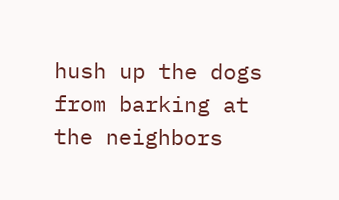hush up the dogs from barking at the neighbors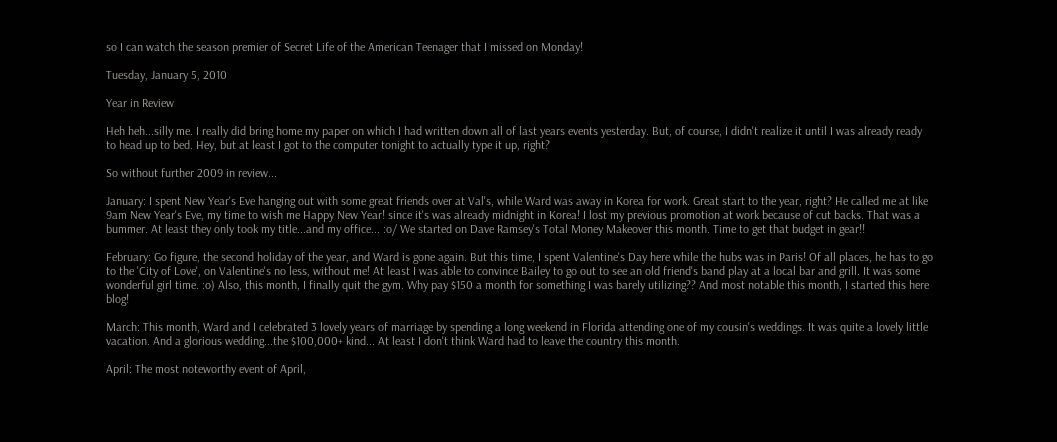so I can watch the season premier of Secret Life of the American Teenager that I missed on Monday!

Tuesday, January 5, 2010

Year in Review

Heh heh...silly me. I really did bring home my paper on which I had written down all of last years events yesterday. But, of course, I didn't realize it until I was already ready to head up to bed. Hey, but at least I got to the computer tonight to actually type it up, right?

So without further 2009 in review...

January: I spent New Year's Eve hanging out with some great friends over at Val's, while Ward was away in Korea for work. Great start to the year, right? He called me at like 9am New Year's Eve, my time to wish me Happy New Year! since it's was already midnight in Korea! I lost my previous promotion at work because of cut backs. That was a bummer. At least they only took my title...and my office... :o/ We started on Dave Ramsey's Total Money Makeover this month. Time to get that budget in gear!!

February: Go figure, the second holiday of the year, and Ward is gone again. But this time, I spent Valentine's Day here while the hubs was in Paris! Of all places, he has to go to the 'City of Love', on Valentine's no less, without me! At least I was able to convince Bailey to go out to see an old friend's band play at a local bar and grill. It was some wonderful girl time. :o) Also, this month, I finally quit the gym. Why pay $150 a month for something I was barely utilizing?? And most notable this month, I started this here blog!

March: This month, Ward and I celebrated 3 lovely years of marriage by spending a long weekend in Florida attending one of my cousin's weddings. It was quite a lovely little vacation. And a glorious wedding...the $100,000+ kind... At least I don't think Ward had to leave the country this month.

April: The most noteworthy event of April,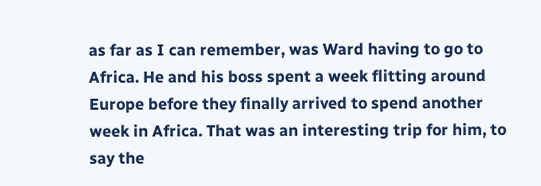as far as I can remember, was Ward having to go to Africa. He and his boss spent a week flitting around Europe before they finally arrived to spend another week in Africa. That was an interesting trip for him, to say the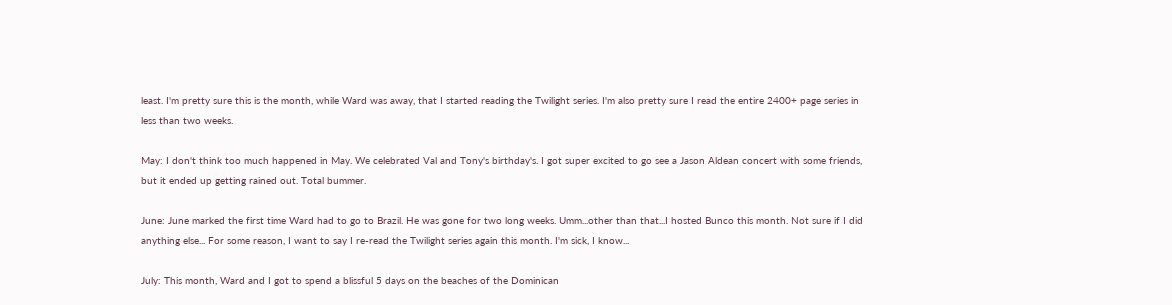least. I'm pretty sure this is the month, while Ward was away, that I started reading the Twilight series. I'm also pretty sure I read the entire 2400+ page series in less than two weeks.

May: I don't think too much happened in May. We celebrated Val and Tony's birthday's. I got super excited to go see a Jason Aldean concert with some friends, but it ended up getting rained out. Total bummer.

June: June marked the first time Ward had to go to Brazil. He was gone for two long weeks. Umm...other than that...I hosted Bunco this month. Not sure if I did anything else... For some reason, I want to say I re-read the Twilight series again this month. I'm sick, I know...

July: This month, Ward and I got to spend a blissful 5 days on the beaches of the Dominican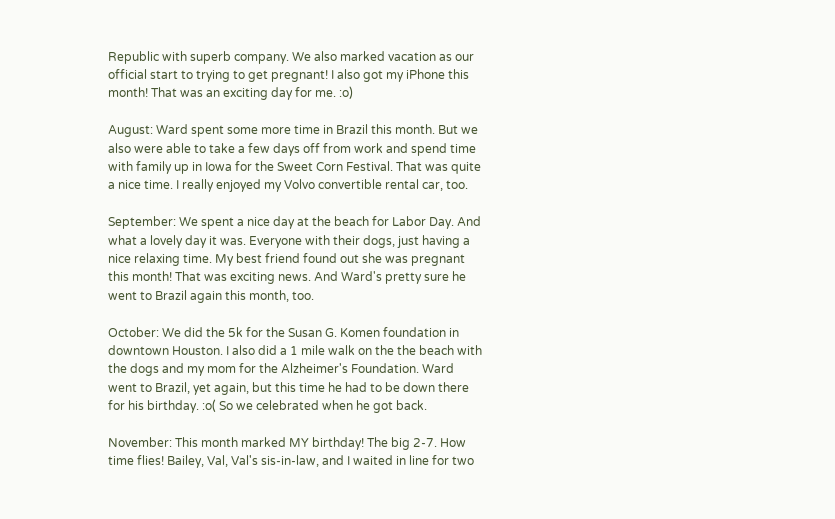Republic with superb company. We also marked vacation as our official start to trying to get pregnant! I also got my iPhone this month! That was an exciting day for me. :o)

August: Ward spent some more time in Brazil this month. But we also were able to take a few days off from work and spend time with family up in Iowa for the Sweet Corn Festival. That was quite a nice time. I really enjoyed my Volvo convertible rental car, too.

September: We spent a nice day at the beach for Labor Day. And what a lovely day it was. Everyone with their dogs, just having a nice relaxing time. My best friend found out she was pregnant this month! That was exciting news. And Ward's pretty sure he went to Brazil again this month, too.

October: We did the 5k for the Susan G. Komen foundation in downtown Houston. I also did a 1 mile walk on the the beach with the dogs and my mom for the Alzheimer's Foundation. Ward went to Brazil, yet again, but this time he had to be down there for his birthday. :o( So we celebrated when he got back.

November: This month marked MY birthday! The big 2-7. How time flies! Bailey, Val, Val's sis-in-law, and I waited in line for two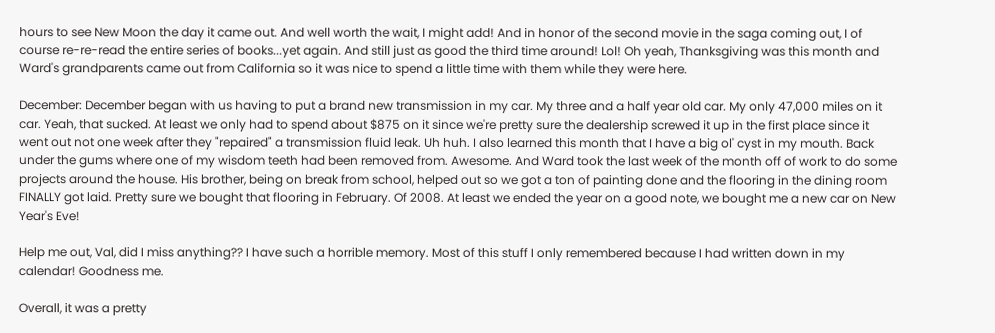hours to see New Moon the day it came out. And well worth the wait, I might add! And in honor of the second movie in the saga coming out, I of course re-re-read the entire series of books...yet again. And still just as good the third time around! Lol! Oh yeah, Thanksgiving was this month and Ward's grandparents came out from California so it was nice to spend a little time with them while they were here.

December: December began with us having to put a brand new transmission in my car. My three and a half year old car. My only 47,000 miles on it car. Yeah, that sucked. At least we only had to spend about $875 on it since we're pretty sure the dealership screwed it up in the first place since it went out not one week after they "repaired" a transmission fluid leak. Uh huh. I also learned this month that I have a big ol' cyst in my mouth. Back under the gums where one of my wisdom teeth had been removed from. Awesome. And Ward took the last week of the month off of work to do some projects around the house. His brother, being on break from school, helped out so we got a ton of painting done and the flooring in the dining room FINALLY got laid. Pretty sure we bought that flooring in February. Of 2008. At least we ended the year on a good note, we bought me a new car on New Year's Eve!

Help me out, Val, did I miss anything?? I have such a horrible memory. Most of this stuff I only remembered because I had written down in my calendar! Goodness me.

Overall, it was a pretty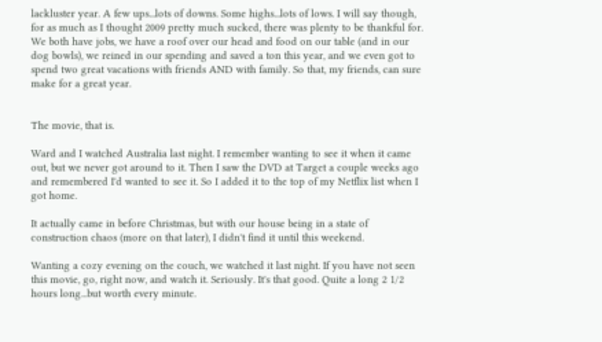lackluster year. A few ups...lots of downs. Some highs...lots of lows. I will say though, for as much as I thought 2009 pretty much sucked, there was plenty to be thankful for. We both have jobs, we have a roof over our head and food on our table (and in our dog bowls), we reined in our spending and saved a ton this year, and we even got to spend two great vacations with friends AND with family. So that, my friends, can sure make for a great year.


The movie, that is.

Ward and I watched Australia last night. I remember wanting to see it when it came out, but we never got around to it. Then I saw the DVD at Target a couple weeks ago and remembered I'd wanted to see it. So I added it to the top of my Netflix list when I got home.

It actually came in before Christmas, but with our house being in a state of construction chaos (more on that later), I didn't find it until this weekend.

Wanting a cozy evening on the couch, we watched it last night. If you have not seen this movie, go, right now, and watch it. Seriously. It's that good. Quite a long 2 1/2 hours long...but worth every minute.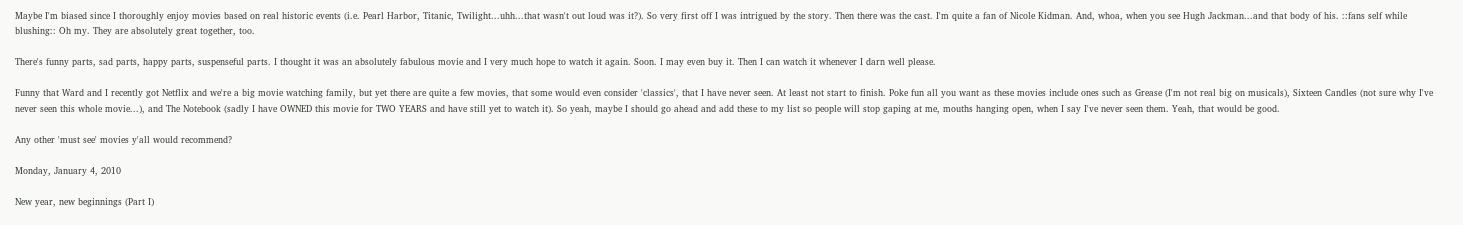Maybe I'm biased since I thoroughly enjoy movies based on real historic events (i.e. Pearl Harbor, Titanic, Twilight...uhh...that wasn't out loud was it?). So very first off I was intrigued by the story. Then there was the cast. I'm quite a fan of Nicole Kidman. And, whoa, when you see Hugh Jackman...and that body of his. ::fans self while blushing:: Oh my. They are absolutely great together, too.

There's funny parts, sad parts, happy parts, suspenseful parts. I thought it was an absolutely fabulous movie and I very much hope to watch it again. Soon. I may even buy it. Then I can watch it whenever I darn well please.

Funny that Ward and I recently got Netflix and we're a big movie watching family, but yet there are quite a few movies, that some would even consider 'classics', that I have never seen. At least not start to finish. Poke fun all you want as these movies include ones such as Grease (I'm not real big on musicals), Sixteen Candles (not sure why I've never seen this whole movie...), and The Notebook (sadly I have OWNED this movie for TWO YEARS and have still yet to watch it). So yeah, maybe I should go ahead and add these to my list so people will stop gaping at me, mouths hanging open, when I say I've never seen them. Yeah, that would be good.

Any other 'must see' movies y'all would recommend?

Monday, January 4, 2010

New year, new beginnings (Part I)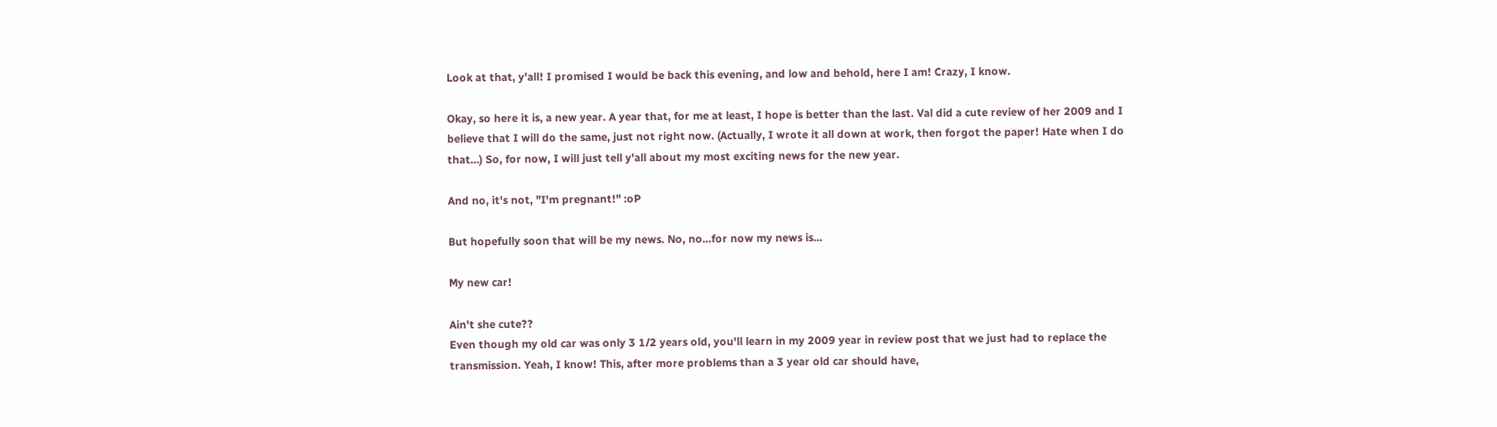Look at that, y'all! I promised I would be back this evening, and low and behold, here I am! Crazy, I know.

Okay, so here it is, a new year. A year that, for me at least, I hope is better than the last. Val did a cute review of her 2009 and I believe that I will do the same, just not right now. (Actually, I wrote it all down at work, then forgot the paper! Hate when I do that...) So, for now, I will just tell y'all about my most exciting news for the new year.

And no, it's not, "I'm pregnant!" :oP

But hopefully soon that will be my news. No, no...for now my news is...

My new car!

Ain't she cute??
Even though my old car was only 3 1/2 years old, you'll learn in my 2009 year in review post that we just had to replace the transmission. Yeah, I know! This, after more problems than a 3 year old car should have,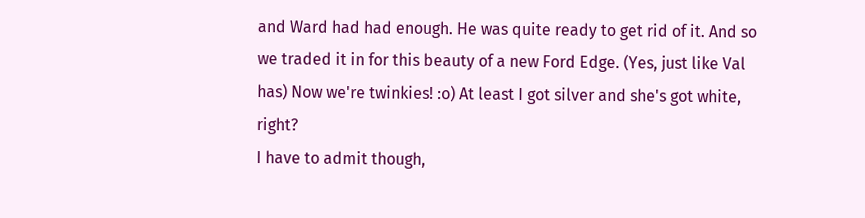and Ward had had enough. He was quite ready to get rid of it. And so we traded it in for this beauty of a new Ford Edge. (Yes, just like Val has) Now we're twinkies! :o) At least I got silver and she's got white, right?
I have to admit though,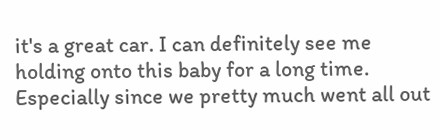it's a great car. I can definitely see me holding onto this baby for a long time. Especially since we pretty much went all out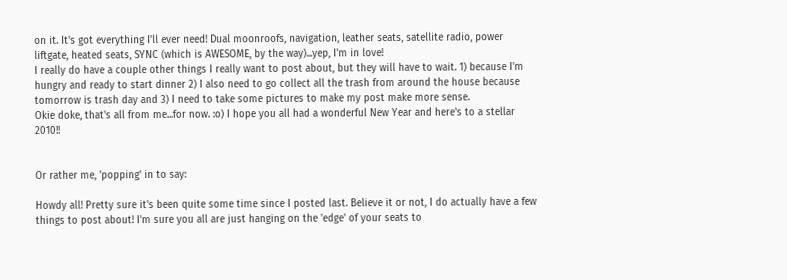on it. It's got everything I'll ever need! Dual moonroofs, navigation, leather seats, satellite radio, power liftgate, heated seats, SYNC (which is AWESOME, by the way)...yep, I'm in love!
I really do have a couple other things I really want to post about, but they will have to wait. 1) because I'm hungry and ready to start dinner 2) I also need to go collect all the trash from around the house because tomorrow is trash day and 3) I need to take some pictures to make my post make more sense.
Okie doke, that's all from me...for now. :o) I hope you all had a wonderful New Year and here's to a stellar 2010!!


Or rather me, 'popping' in to say:

Howdy all! Pretty sure it's been quite some time since I posted last. Believe it or not, I do actually have a few things to post about! I'm sure you all are just hanging on the 'edge' of your seats to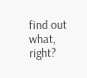find out what, right?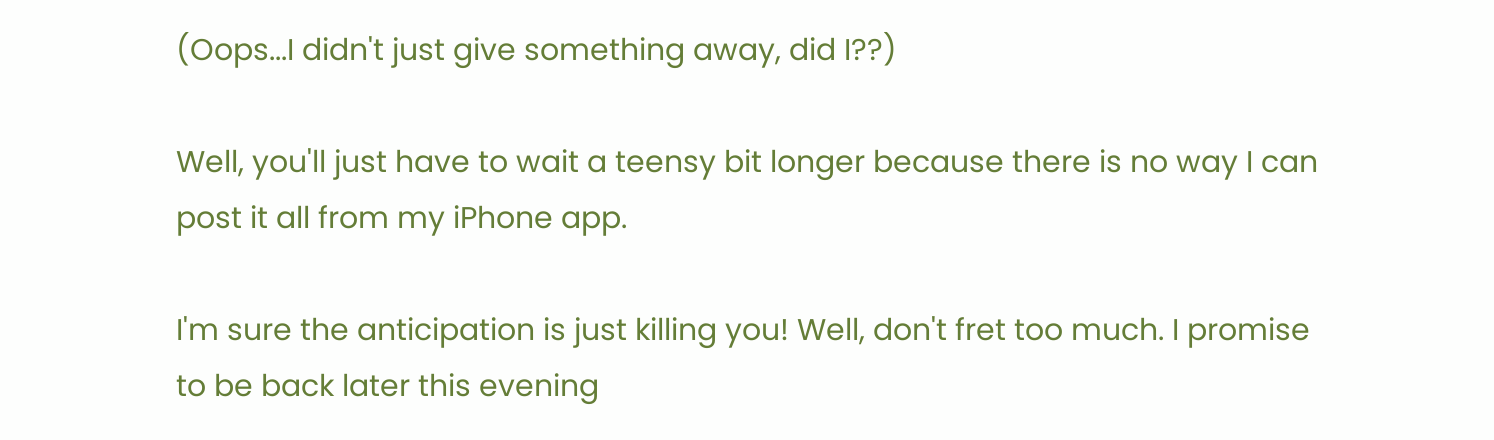(Oops...I didn't just give something away, did I??)

Well, you'll just have to wait a teensy bit longer because there is no way I can post it all from my iPhone app.

I'm sure the anticipation is just killing you! Well, don't fret too much. I promise to be back later this evening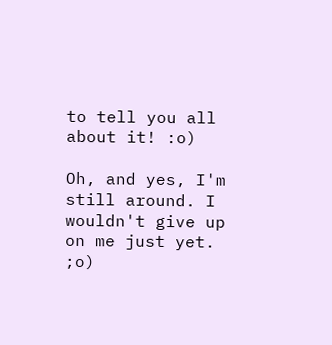to tell you all about it! :o)

Oh, and yes, I'm still around. I wouldn't give up on me just yet. ;o)